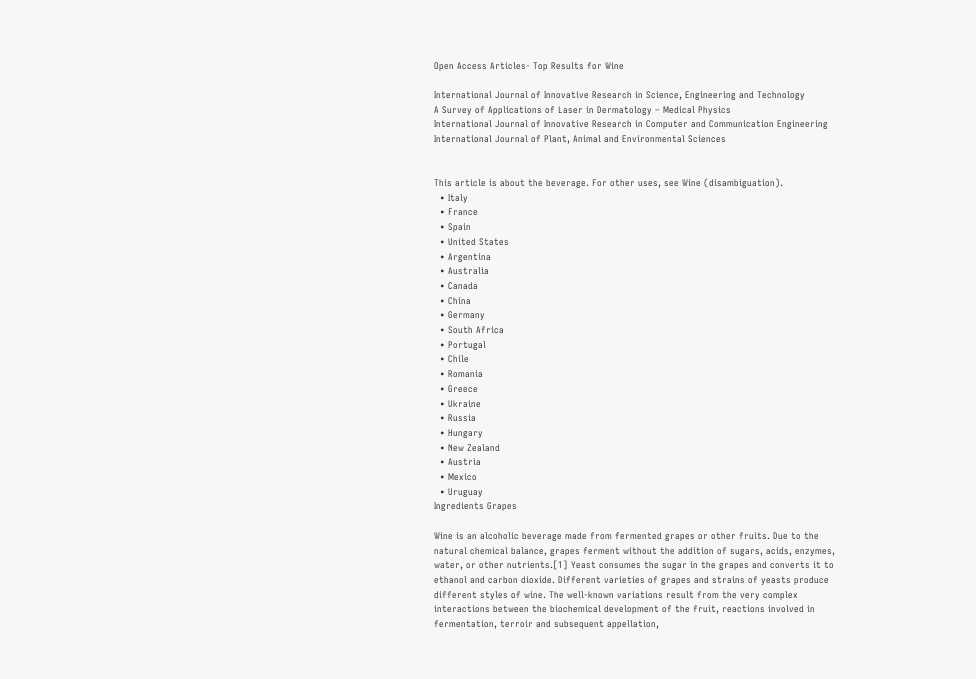Open Access Articles- Top Results for Wine

International Journal of Innovative Research in Science, Engineering and Technology
A Survey of Applications of Laser in Dermatology – Medical Physics
International Journal of Innovative Research in Computer and Communication Engineering
International Journal of Plant, Animal and Environmental Sciences


This article is about the beverage. For other uses, see Wine (disambiguation).
  • Italy
  • France
  • Spain
  • United States
  • Argentina
  • Australia
  • Canada
  • China
  • Germany
  • South Africa
  • Portugal
  • Chile
  • Romania
  • Greece
  • Ukraine
  • Russia
  • Hungary
  • New Zealand
  • Austria
  • Mexico
  • Uruguay
Ingredients Grapes

Wine is an alcoholic beverage made from fermented grapes or other fruits. Due to the natural chemical balance, grapes ferment without the addition of sugars, acids, enzymes, water, or other nutrients.[1] Yeast consumes the sugar in the grapes and converts it to ethanol and carbon dioxide. Different varieties of grapes and strains of yeasts produce different styles of wine. The well-known variations result from the very complex interactions between the biochemical development of the fruit, reactions involved in fermentation, terroir and subsequent appellation,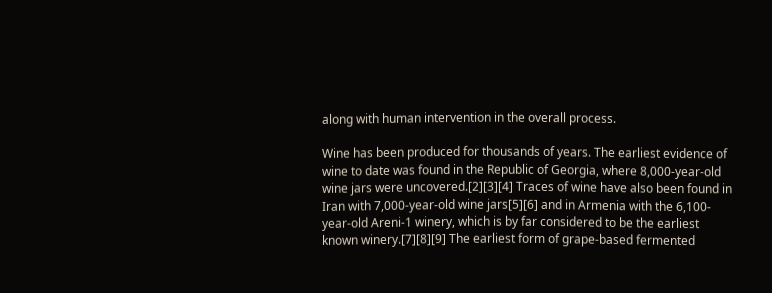along with human intervention in the overall process.

Wine has been produced for thousands of years. The earliest evidence of wine to date was found in the Republic of Georgia, where 8,000-year-old wine jars were uncovered.[2][3][4] Traces of wine have also been found in Iran with 7,000-year-old wine jars[5][6] and in Armenia with the 6,100-year-old Areni-1 winery, which is by far considered to be the earliest known winery.[7][8][9] The earliest form of grape-based fermented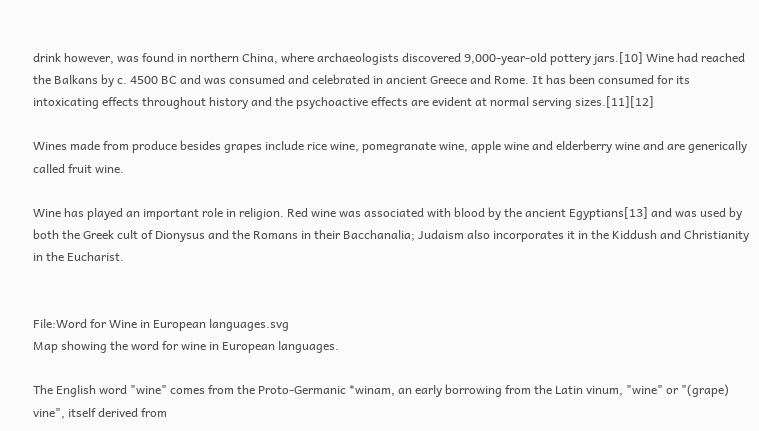drink however, was found in northern China, where archaeologists discovered 9,000-year-old pottery jars.[10] Wine had reached the Balkans by c. 4500 BC and was consumed and celebrated in ancient Greece and Rome. It has been consumed for its intoxicating effects throughout history and the psychoactive effects are evident at normal serving sizes.[11][12]

Wines made from produce besides grapes include rice wine, pomegranate wine, apple wine and elderberry wine and are generically called fruit wine.

Wine has played an important role in religion. Red wine was associated with blood by the ancient Egyptians[13] and was used by both the Greek cult of Dionysus and the Romans in their Bacchanalia; Judaism also incorporates it in the Kiddush and Christianity in the Eucharist.


File:Word for Wine in European languages.svg
Map showing the word for wine in European languages.

The English word "wine" comes from the Proto-Germanic *winam, an early borrowing from the Latin vinum, "wine" or "(grape) vine", itself derived from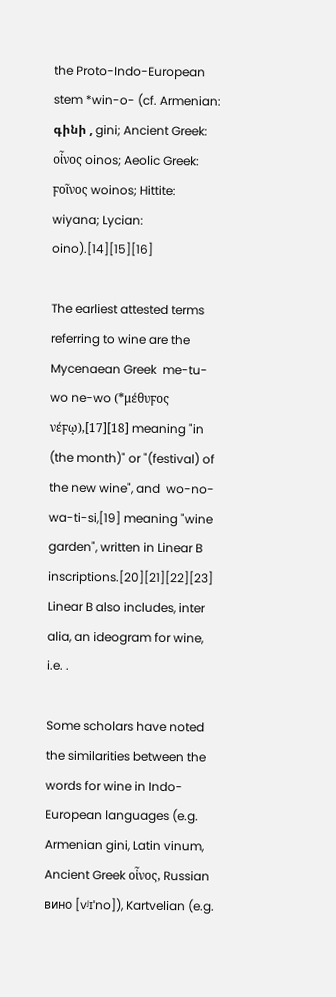the Proto-Indo-European stem *win-o- (cf. Armenian: գինի , gini; Ancient Greek: οἶνος oinos; Aeolic Greek: ϝοῖνος woinos; Hittite: wiyana; Lycian: oino).[14][15][16]

The earliest attested terms referring to wine are the Mycenaean Greek  me-tu-wo ne-wo (*μέθυϝος νέϝῳ),[17][18] meaning "in (the month)" or "(festival) of the new wine", and  wo-no-wa-ti-si,[19] meaning "wine garden", written in Linear B inscriptions.[20][21][22][23] Linear B also includes, inter alia, an ideogram for wine, i.e. .

Some scholars have noted the similarities between the words for wine in Indo-European languages (e.g. Armenian gini, Latin vinum, Ancient Greek οἶνος, Russian вино [vʲɪˈno]), Kartvelian (e.g.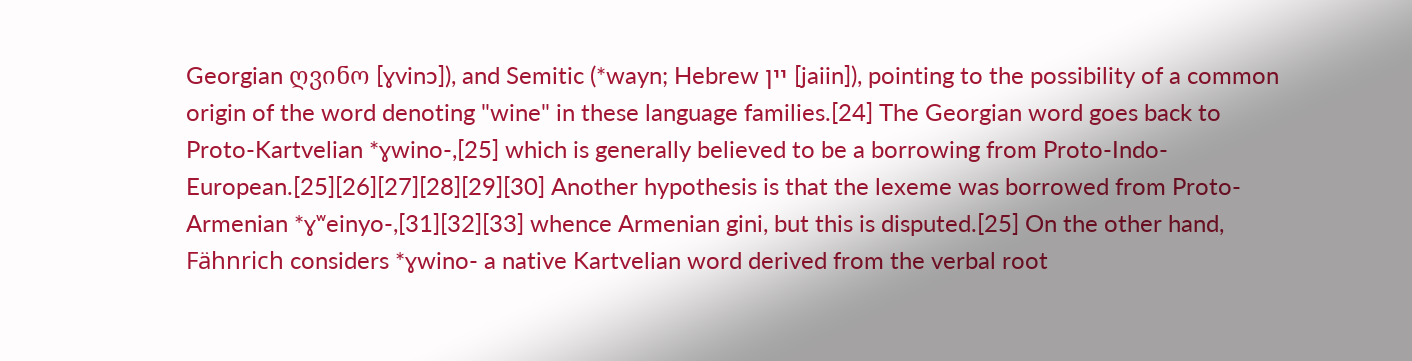Georgian ღვინო [ɣvinɔ]), and Semitic (*wayn; Hebrew יין [jaiin]), pointing to the possibility of a common origin of the word denoting "wine" in these language families.[24] The Georgian word goes back to Proto-Kartvelian *ɣwino-,[25] which is generally believed to be a borrowing from Proto-Indo-European.[25][26][27][28][29][30] Another hypothesis is that the lexeme was borrowed from Proto-Armenian *ɣʷeinyo-,[31][32][33] whence Armenian gini, but this is disputed.[25] On the other hand, Fähnrich considers *ɣwino- a native Kartvelian word derived from the verbal root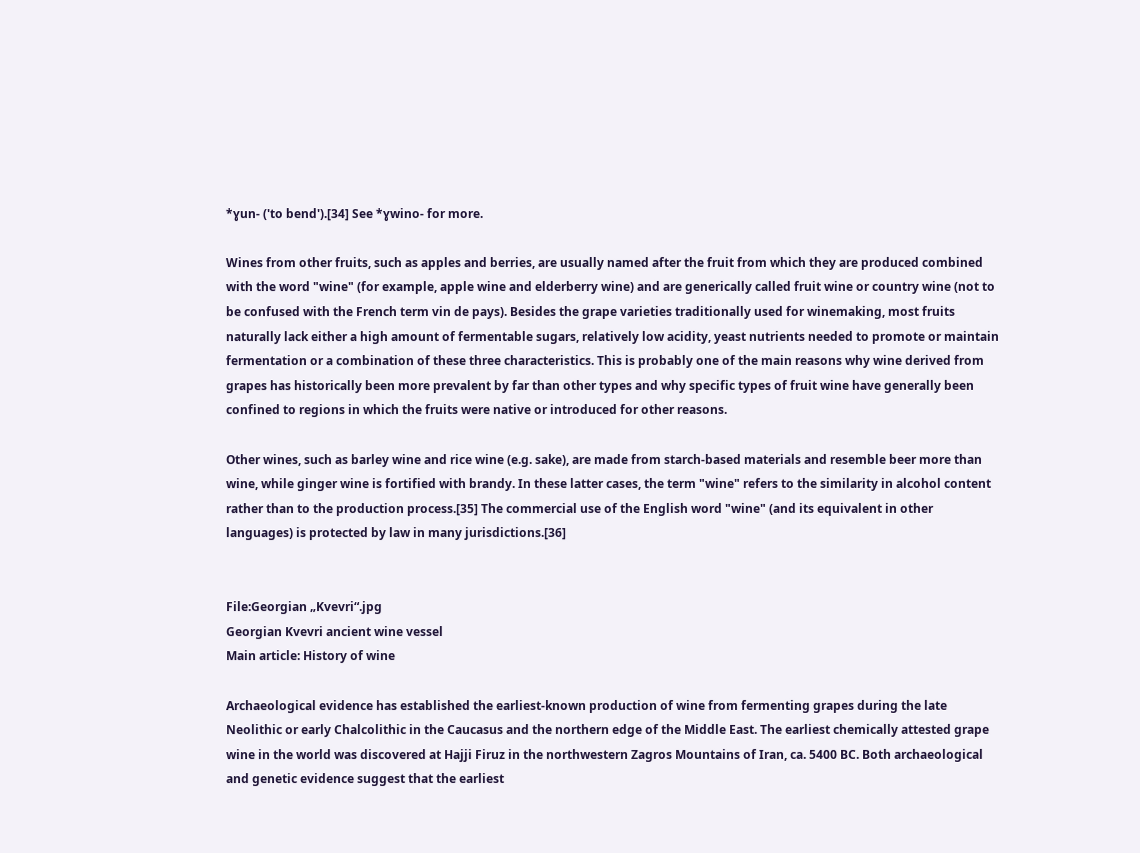*ɣun- ('to bend').[34] See *ɣwino- for more.

Wines from other fruits, such as apples and berries, are usually named after the fruit from which they are produced combined with the word "wine" (for example, apple wine and elderberry wine) and are generically called fruit wine or country wine (not to be confused with the French term vin de pays). Besides the grape varieties traditionally used for winemaking, most fruits naturally lack either a high amount of fermentable sugars, relatively low acidity, yeast nutrients needed to promote or maintain fermentation or a combination of these three characteristics. This is probably one of the main reasons why wine derived from grapes has historically been more prevalent by far than other types and why specific types of fruit wine have generally been confined to regions in which the fruits were native or introduced for other reasons.

Other wines, such as barley wine and rice wine (e.g. sake), are made from starch-based materials and resemble beer more than wine, while ginger wine is fortified with brandy. In these latter cases, the term "wine" refers to the similarity in alcohol content rather than to the production process.[35] The commercial use of the English word "wine" (and its equivalent in other languages) is protected by law in many jurisdictions.[36]


File:Georgian „Kvevri“.jpg
Georgian Kvevri ancient wine vessel
Main article: History of wine

Archaeological evidence has established the earliest-known production of wine from fermenting grapes during the late Neolithic or early Chalcolithic in the Caucasus and the northern edge of the Middle East. The earliest chemically attested grape wine in the world was discovered at Hajji Firuz in the northwestern Zagros Mountains of Iran, ca. 5400 BC. Both archaeological and genetic evidence suggest that the earliest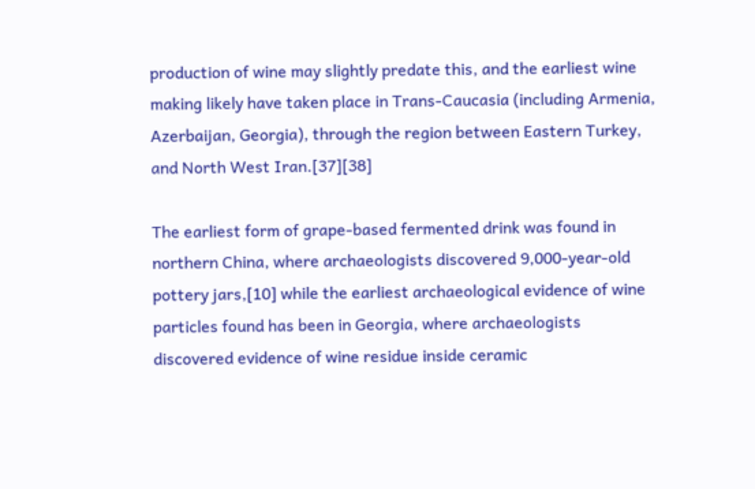production of wine may slightly predate this, and the earliest wine making likely have taken place in Trans-Caucasia (including Armenia, Azerbaijan, Georgia), through the region between Eastern Turkey, and North West Iran.[37][38]

The earliest form of grape-based fermented drink was found in northern China, where archaeologists discovered 9,000-year-old pottery jars,[10] while the earliest archaeological evidence of wine particles found has been in Georgia, where archaeologists discovered evidence of wine residue inside ceramic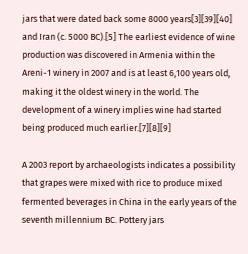jars that were dated back some 8000 years[3][39][40] and Iran (c. 5000 BC).[5] The earliest evidence of wine production was discovered in Armenia within the Areni-1 winery in 2007 and is at least 6,100 years old, making it the oldest winery in the world. The development of a winery implies wine had started being produced much earlier.[7][8][9]

A 2003 report by archaeologists indicates a possibility that grapes were mixed with rice to produce mixed fermented beverages in China in the early years of the seventh millennium BC. Pottery jars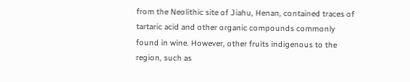from the Neolithic site of Jiahu, Henan, contained traces of tartaric acid and other organic compounds commonly found in wine. However, other fruits indigenous to the region, such as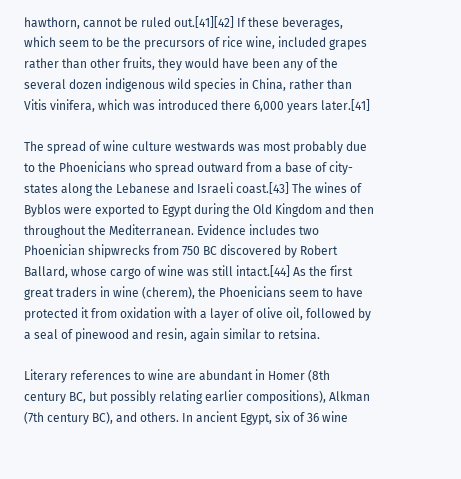hawthorn, cannot be ruled out.[41][42] If these beverages, which seem to be the precursors of rice wine, included grapes rather than other fruits, they would have been any of the several dozen indigenous wild species in China, rather than Vitis vinifera, which was introduced there 6,000 years later.[41]

The spread of wine culture westwards was most probably due to the Phoenicians who spread outward from a base of city-states along the Lebanese and Israeli coast.[43] The wines of Byblos were exported to Egypt during the Old Kingdom and then throughout the Mediterranean. Evidence includes two Phoenician shipwrecks from 750 BC discovered by Robert Ballard, whose cargo of wine was still intact.[44] As the first great traders in wine (cherem), the Phoenicians seem to have protected it from oxidation with a layer of olive oil, followed by a seal of pinewood and resin, again similar to retsina.

Literary references to wine are abundant in Homer (8th century BC, but possibly relating earlier compositions), Alkman (7th century BC), and others. In ancient Egypt, six of 36 wine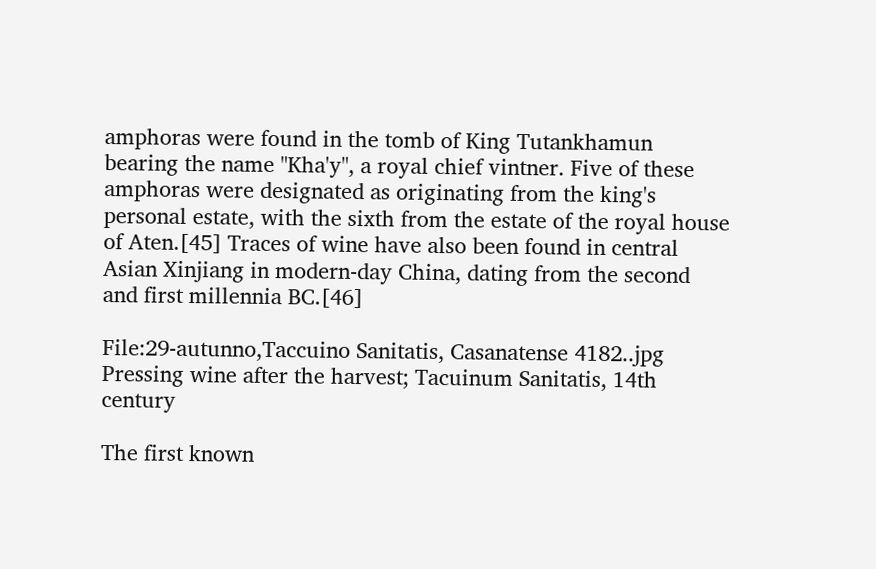amphoras were found in the tomb of King Tutankhamun bearing the name "Kha'y", a royal chief vintner. Five of these amphoras were designated as originating from the king's personal estate, with the sixth from the estate of the royal house of Aten.[45] Traces of wine have also been found in central Asian Xinjiang in modern-day China, dating from the second and first millennia BC.[46]

File:29-autunno,Taccuino Sanitatis, Casanatense 4182..jpg
Pressing wine after the harvest; Tacuinum Sanitatis, 14th century

The first known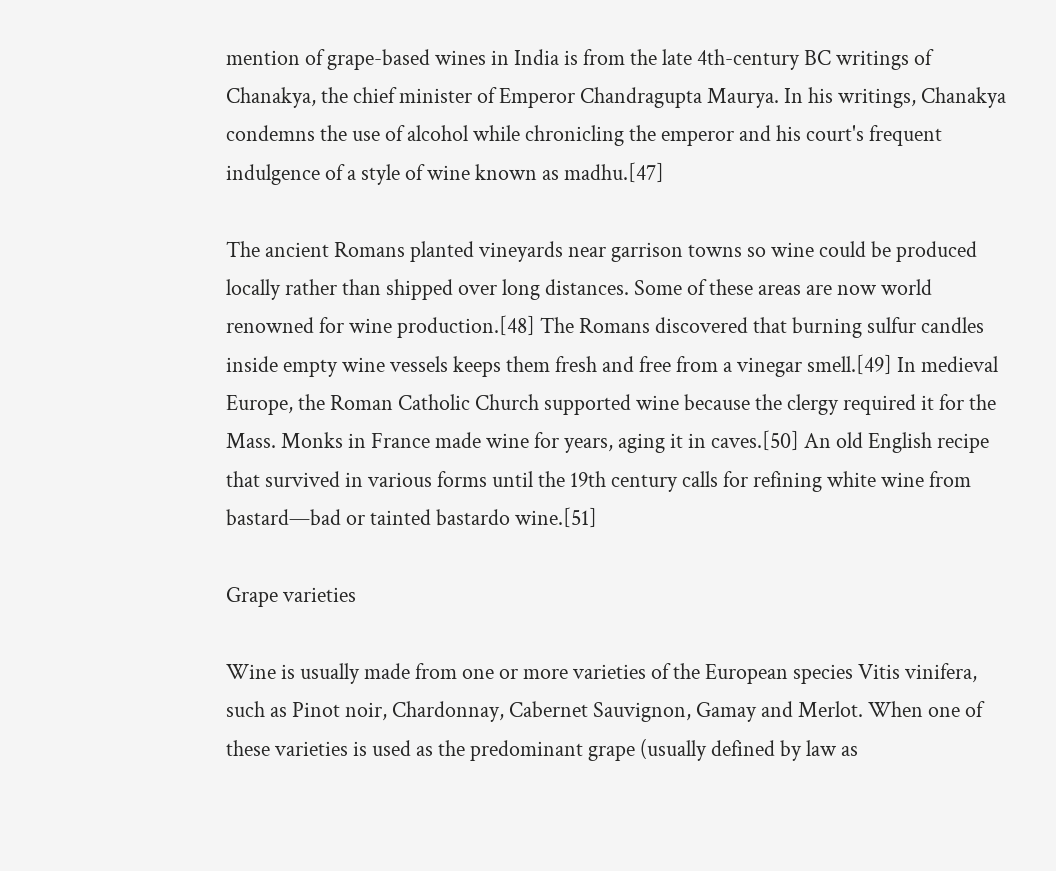mention of grape-based wines in India is from the late 4th-century BC writings of Chanakya, the chief minister of Emperor Chandragupta Maurya. In his writings, Chanakya condemns the use of alcohol while chronicling the emperor and his court's frequent indulgence of a style of wine known as madhu.[47]

The ancient Romans planted vineyards near garrison towns so wine could be produced locally rather than shipped over long distances. Some of these areas are now world renowned for wine production.[48] The Romans discovered that burning sulfur candles inside empty wine vessels keeps them fresh and free from a vinegar smell.[49] In medieval Europe, the Roman Catholic Church supported wine because the clergy required it for the Mass. Monks in France made wine for years, aging it in caves.[50] An old English recipe that survived in various forms until the 19th century calls for refining white wine from bastard—bad or tainted bastardo wine.[51]

Grape varieties

Wine is usually made from one or more varieties of the European species Vitis vinifera, such as Pinot noir, Chardonnay, Cabernet Sauvignon, Gamay and Merlot. When one of these varieties is used as the predominant grape (usually defined by law as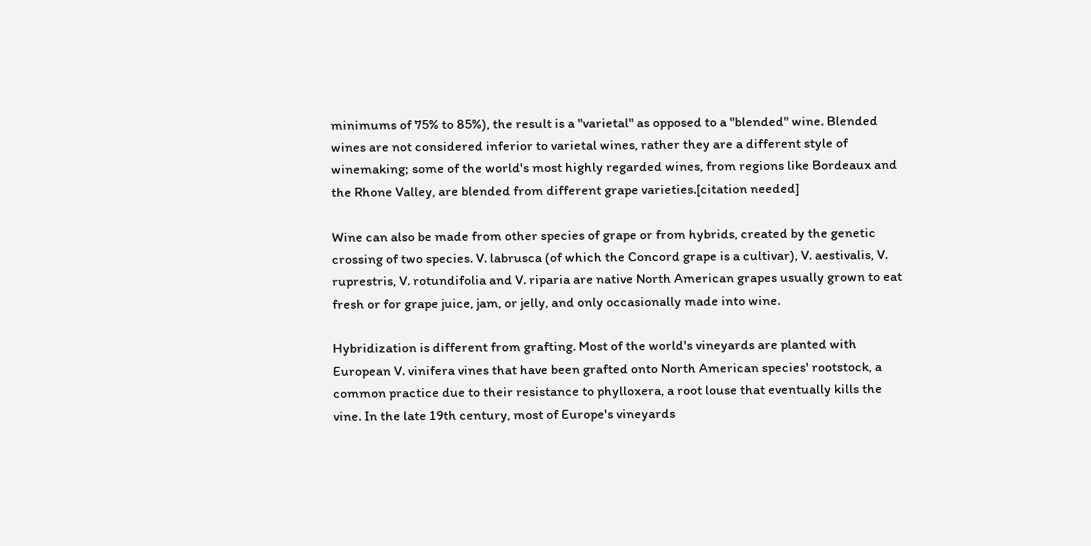minimums of 75% to 85%), the result is a "varietal" as opposed to a "blended" wine. Blended wines are not considered inferior to varietal wines, rather they are a different style of winemaking; some of the world's most highly regarded wines, from regions like Bordeaux and the Rhone Valley, are blended from different grape varieties.[citation needed]

Wine can also be made from other species of grape or from hybrids, created by the genetic crossing of two species. V. labrusca (of which the Concord grape is a cultivar), V. aestivalis, V. ruprestris, V. rotundifolia and V. riparia are native North American grapes usually grown to eat fresh or for grape juice, jam, or jelly, and only occasionally made into wine.

Hybridization is different from grafting. Most of the world's vineyards are planted with European V. vinifera vines that have been grafted onto North American species' rootstock, a common practice due to their resistance to phylloxera, a root louse that eventually kills the vine. In the late 19th century, most of Europe's vineyards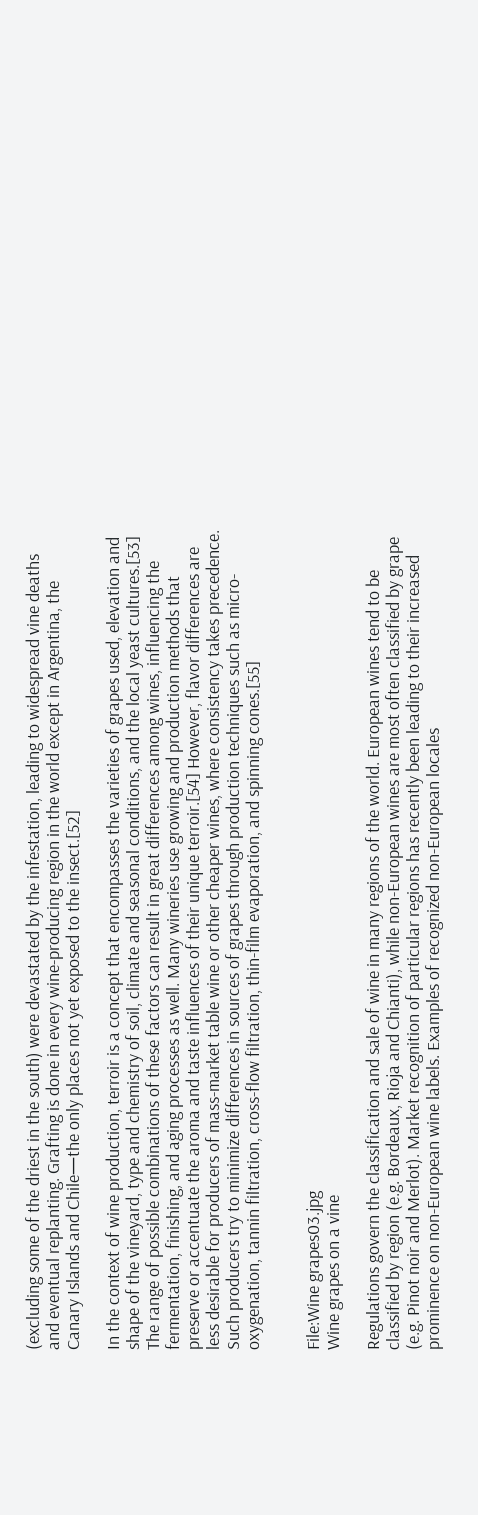(excluding some of the driest in the south) were devastated by the infestation, leading to widespread vine deaths and eventual replanting. Grafting is done in every wine-producing region in the world except in Argentina, the Canary Islands and Chile—the only places not yet exposed to the insect.[52]

In the context of wine production, terroir is a concept that encompasses the varieties of grapes used, elevation and shape of the vineyard, type and chemistry of soil, climate and seasonal conditions, and the local yeast cultures.[53] The range of possible combinations of these factors can result in great differences among wines, influencing the fermentation, finishing, and aging processes as well. Many wineries use growing and production methods that preserve or accentuate the aroma and taste influences of their unique terroir.[54] However, flavor differences are less desirable for producers of mass-market table wine or other cheaper wines, where consistency takes precedence. Such producers try to minimize differences in sources of grapes through production techniques such as micro-oxygenation, tannin filtration, cross-flow filtration, thin-film evaporation, and spinning cones.[55]


File:Wine grapes03.jpg
Wine grapes on a vine

Regulations govern the classification and sale of wine in many regions of the world. European wines tend to be classified by region (e.g. Bordeaux, Rioja and Chianti), while non-European wines are most often classified by grape (e.g. Pinot noir and Merlot). Market recognition of particular regions has recently been leading to their increased prominence on non-European wine labels. Examples of recognized non-European locales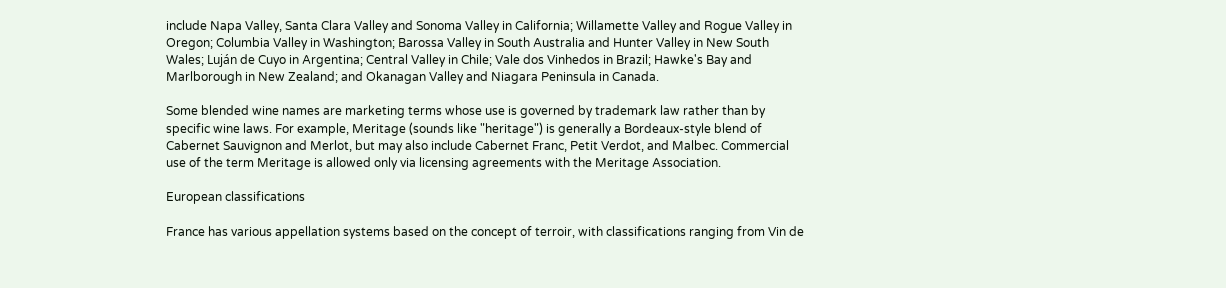include Napa Valley, Santa Clara Valley and Sonoma Valley in California; Willamette Valley and Rogue Valley in Oregon; Columbia Valley in Washington; Barossa Valley in South Australia and Hunter Valley in New South Wales; Luján de Cuyo in Argentina; Central Valley in Chile; Vale dos Vinhedos in Brazil; Hawke's Bay and Marlborough in New Zealand; and Okanagan Valley and Niagara Peninsula in Canada.

Some blended wine names are marketing terms whose use is governed by trademark law rather than by specific wine laws. For example, Meritage (sounds like "heritage") is generally a Bordeaux-style blend of Cabernet Sauvignon and Merlot, but may also include Cabernet Franc, Petit Verdot, and Malbec. Commercial use of the term Meritage is allowed only via licensing agreements with the Meritage Association.

European classifications

France has various appellation systems based on the concept of terroir, with classifications ranging from Vin de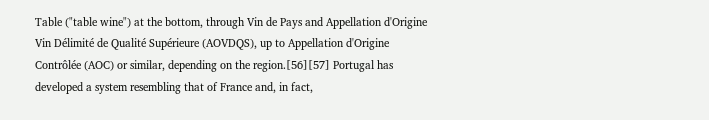Table ("table wine") at the bottom, through Vin de Pays and Appellation d'Origine Vin Délimité de Qualité Supérieure (AOVDQS), up to Appellation d'Origine Contrôlée (AOC) or similar, depending on the region.[56][57] Portugal has developed a system resembling that of France and, in fact,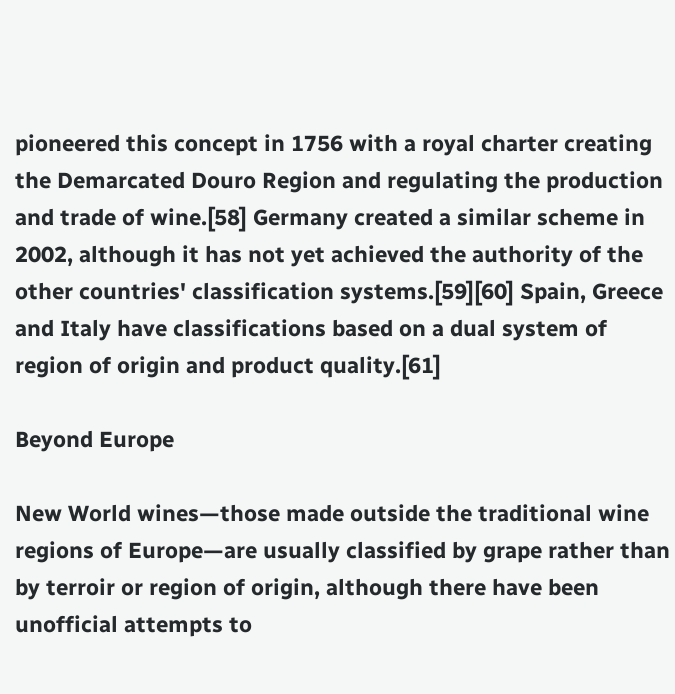pioneered this concept in 1756 with a royal charter creating the Demarcated Douro Region and regulating the production and trade of wine.[58] Germany created a similar scheme in 2002, although it has not yet achieved the authority of the other countries' classification systems.[59][60] Spain, Greece and Italy have classifications based on a dual system of region of origin and product quality.[61]

Beyond Europe

New World wines—those made outside the traditional wine regions of Europe—are usually classified by grape rather than by terroir or region of origin, although there have been unofficial attempts to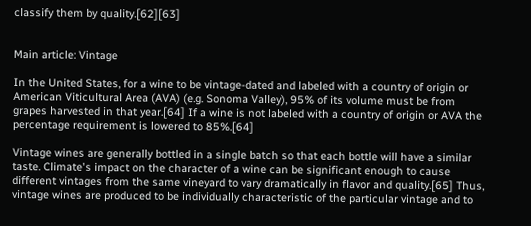classify them by quality.[62][63]


Main article: Vintage

In the United States, for a wine to be vintage-dated and labeled with a country of origin or American Viticultural Area (AVA) (e.g. Sonoma Valley), 95% of its volume must be from grapes harvested in that year.[64] If a wine is not labeled with a country of origin or AVA the percentage requirement is lowered to 85%.[64]

Vintage wines are generally bottled in a single batch so that each bottle will have a similar taste. Climate's impact on the character of a wine can be significant enough to cause different vintages from the same vineyard to vary dramatically in flavor and quality.[65] Thus, vintage wines are produced to be individually characteristic of the particular vintage and to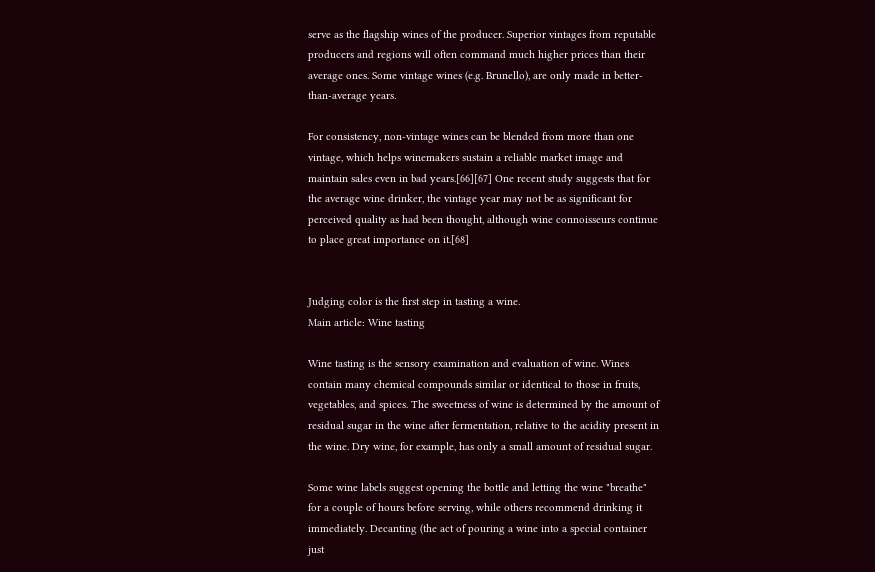serve as the flagship wines of the producer. Superior vintages from reputable producers and regions will often command much higher prices than their average ones. Some vintage wines (e.g. Brunello), are only made in better-than-average years.

For consistency, non-vintage wines can be blended from more than one vintage, which helps winemakers sustain a reliable market image and maintain sales even in bad years.[66][67] One recent study suggests that for the average wine drinker, the vintage year may not be as significant for perceived quality as had been thought, although wine connoisseurs continue to place great importance on it.[68]


Judging color is the first step in tasting a wine.
Main article: Wine tasting

Wine tasting is the sensory examination and evaluation of wine. Wines contain many chemical compounds similar or identical to those in fruits, vegetables, and spices. The sweetness of wine is determined by the amount of residual sugar in the wine after fermentation, relative to the acidity present in the wine. Dry wine, for example, has only a small amount of residual sugar.

Some wine labels suggest opening the bottle and letting the wine "breathe" for a couple of hours before serving, while others recommend drinking it immediately. Decanting (the act of pouring a wine into a special container just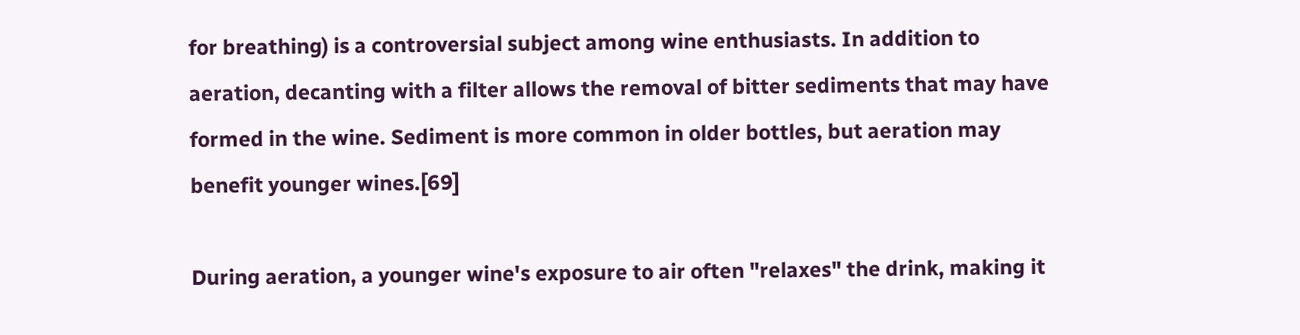for breathing) is a controversial subject among wine enthusiasts. In addition to aeration, decanting with a filter allows the removal of bitter sediments that may have formed in the wine. Sediment is more common in older bottles, but aeration may benefit younger wines.[69]

During aeration, a younger wine's exposure to air often "relaxes" the drink, making it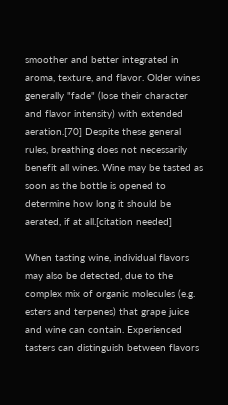smoother and better integrated in aroma, texture, and flavor. Older wines generally "fade" (lose their character and flavor intensity) with extended aeration.[70] Despite these general rules, breathing does not necessarily benefit all wines. Wine may be tasted as soon as the bottle is opened to determine how long it should be aerated, if at all.[citation needed]

When tasting wine, individual flavors may also be detected, due to the complex mix of organic molecules (e.g. esters and terpenes) that grape juice and wine can contain. Experienced tasters can distinguish between flavors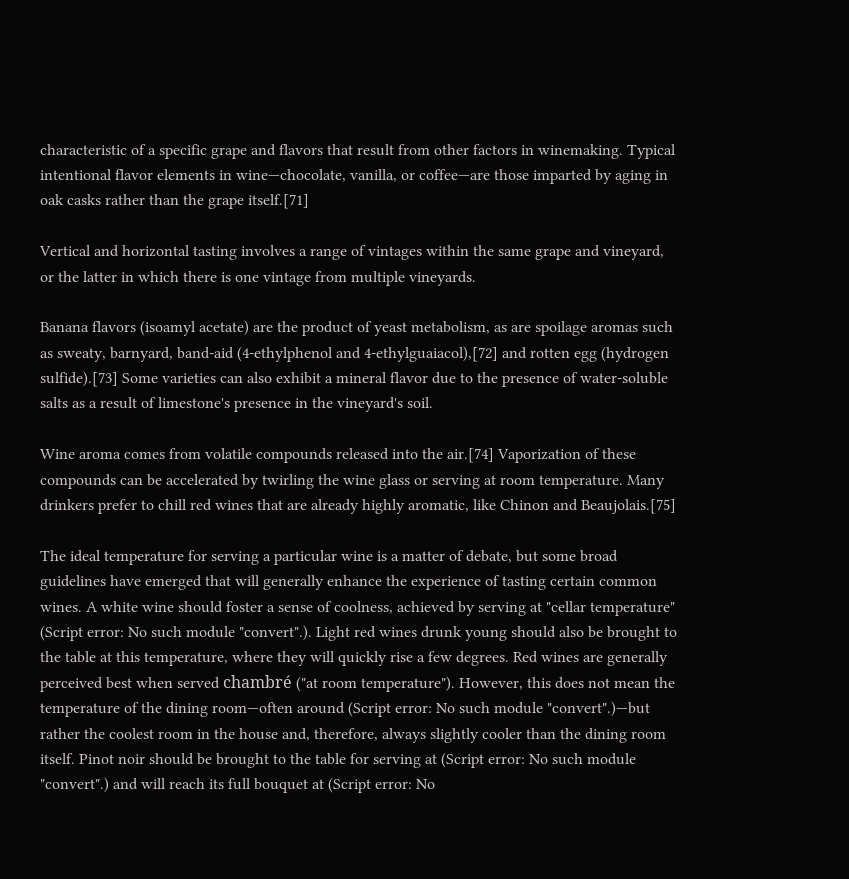characteristic of a specific grape and flavors that result from other factors in winemaking. Typical intentional flavor elements in wine—chocolate, vanilla, or coffee—are those imparted by aging in oak casks rather than the grape itself.[71]

Vertical and horizontal tasting involves a range of vintages within the same grape and vineyard, or the latter in which there is one vintage from multiple vineyards.

Banana flavors (isoamyl acetate) are the product of yeast metabolism, as are spoilage aromas such as sweaty, barnyard, band-aid (4-ethylphenol and 4-ethylguaiacol),[72] and rotten egg (hydrogen sulfide).[73] Some varieties can also exhibit a mineral flavor due to the presence of water-soluble salts as a result of limestone's presence in the vineyard's soil.

Wine aroma comes from volatile compounds released into the air.[74] Vaporization of these compounds can be accelerated by twirling the wine glass or serving at room temperature. Many drinkers prefer to chill red wines that are already highly aromatic, like Chinon and Beaujolais.[75]

The ideal temperature for serving a particular wine is a matter of debate, but some broad guidelines have emerged that will generally enhance the experience of tasting certain common wines. A white wine should foster a sense of coolness, achieved by serving at "cellar temperature" (Script error: No such module "convert".). Light red wines drunk young should also be brought to the table at this temperature, where they will quickly rise a few degrees. Red wines are generally perceived best when served chambré ("at room temperature"). However, this does not mean the temperature of the dining room—often around (Script error: No such module "convert".)—but rather the coolest room in the house and, therefore, always slightly cooler than the dining room itself. Pinot noir should be brought to the table for serving at (Script error: No such module "convert".) and will reach its full bouquet at (Script error: No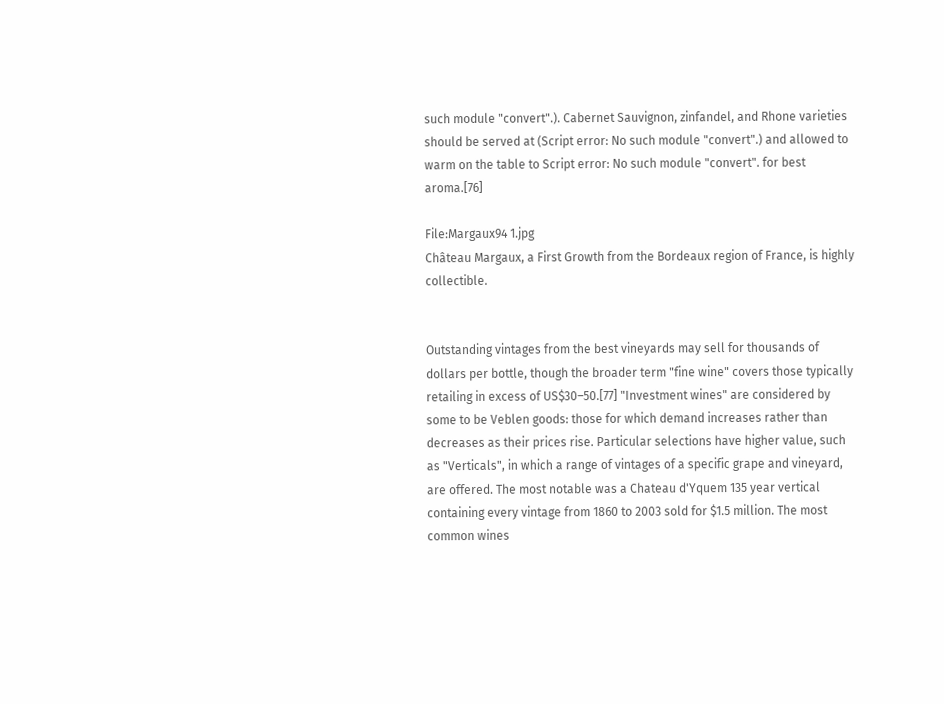such module "convert".). Cabernet Sauvignon, zinfandel, and Rhone varieties should be served at (Script error: No such module "convert".) and allowed to warm on the table to Script error: No such module "convert". for best aroma.[76]

File:Margaux94 1.jpg
Château Margaux, a First Growth from the Bordeaux region of France, is highly collectible.


Outstanding vintages from the best vineyards may sell for thousands of dollars per bottle, though the broader term "fine wine" covers those typically retailing in excess of US$30–50.[77] "Investment wines" are considered by some to be Veblen goods: those for which demand increases rather than decreases as their prices rise. Particular selections have higher value, such as "Verticals", in which a range of vintages of a specific grape and vineyard, are offered. The most notable was a Chateau d'Yquem 135 year vertical containing every vintage from 1860 to 2003 sold for $1.5 million. The most common wines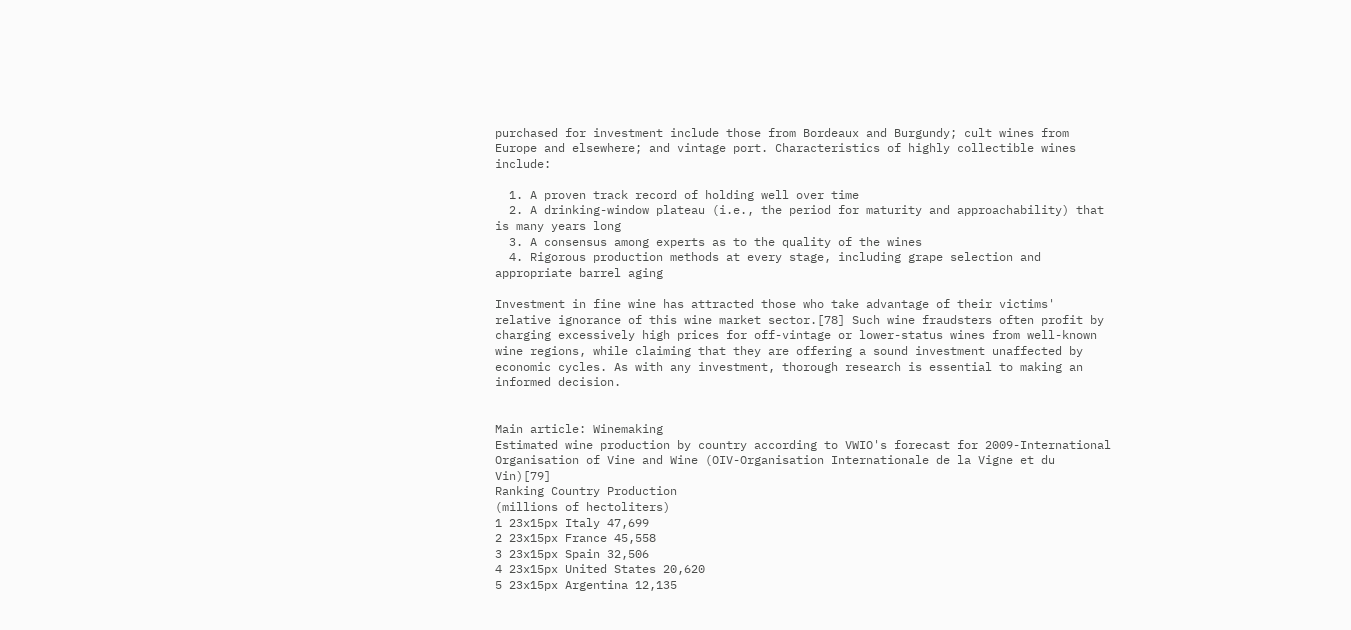purchased for investment include those from Bordeaux and Burgundy; cult wines from Europe and elsewhere; and vintage port. Characteristics of highly collectible wines include:

  1. A proven track record of holding well over time
  2. A drinking-window plateau (i.e., the period for maturity and approachability) that is many years long
  3. A consensus among experts as to the quality of the wines
  4. Rigorous production methods at every stage, including grape selection and appropriate barrel aging

Investment in fine wine has attracted those who take advantage of their victims' relative ignorance of this wine market sector.[78] Such wine fraudsters often profit by charging excessively high prices for off-vintage or lower-status wines from well-known wine regions, while claiming that they are offering a sound investment unaffected by economic cycles. As with any investment, thorough research is essential to making an informed decision.


Main article: Winemaking
Estimated wine production by country according to VWIO's forecast for 2009-International Organisation of Vine and Wine (OIV-Organisation Internationale de la Vigne et du Vin)[79]
Ranking Country Production
(millions of hectoliters)
1 23x15px Italy 47,699
2 23x15px France 45,558
3 23x15px Spain 32,506
4 23x15px United States 20,620
5 23x15px Argentina 12,135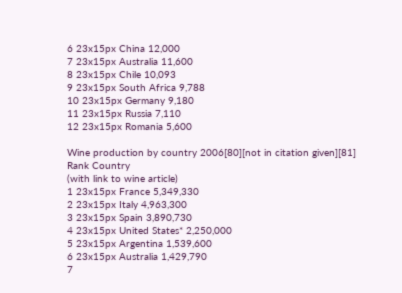6 23x15px China 12,000
7 23x15px Australia 11,600
8 23x15px Chile 10,093
9 23x15px South Africa 9,788
10 23x15px Germany 9,180
11 23x15px Russia 7,110
12 23x15px Romania 5,600

Wine production by country 2006[80][not in citation given][81]
Rank Country
(with link to wine article)
1 23x15px France 5,349,330
2 23x15px Italy 4,963,300
3 23x15px Spain 3,890,730
4 23x15px United States* 2,250,000
5 23x15px Argentina 1,539,600
6 23x15px Australia 1,429,790
7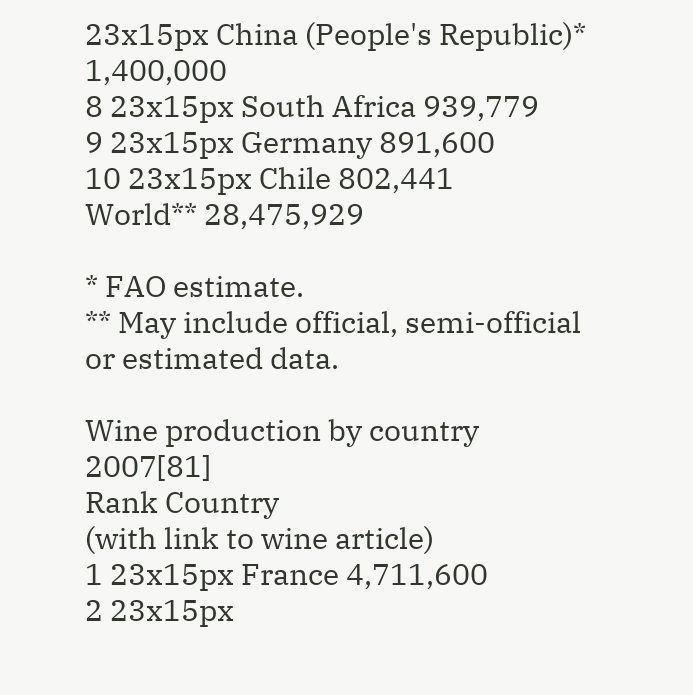23x15px China (People's Republic)* 1,400,000
8 23x15px South Africa 939,779
9 23x15px Germany 891,600
10 23x15px Chile 802,441
World** 28,475,929

* FAO estimate.
** May include official, semi-official or estimated data.

Wine production by country 2007[81]
Rank Country
(with link to wine article)
1 23x15px France 4,711,600
2 23x15px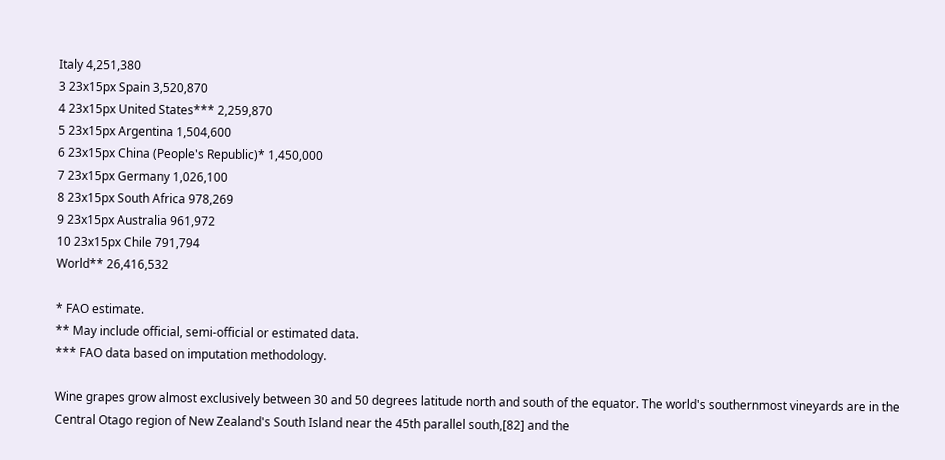Italy 4,251,380
3 23x15px Spain 3,520,870
4 23x15px United States*** 2,259,870
5 23x15px Argentina 1,504,600
6 23x15px China (People's Republic)* 1,450,000
7 23x15px Germany 1,026,100
8 23x15px South Africa 978,269
9 23x15px Australia 961,972
10 23x15px Chile 791,794
World** 26,416,532

* FAO estimate.
** May include official, semi-official or estimated data.
*** FAO data based on imputation methodology.

Wine grapes grow almost exclusively between 30 and 50 degrees latitude north and south of the equator. The world's southernmost vineyards are in the Central Otago region of New Zealand's South Island near the 45th parallel south,[82] and the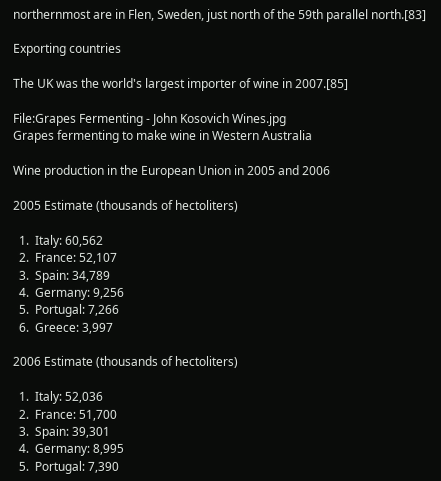northernmost are in Flen, Sweden, just north of the 59th parallel north.[83]

Exporting countries

The UK was the world's largest importer of wine in 2007.[85]

File:Grapes Fermenting - John Kosovich Wines.jpg
Grapes fermenting to make wine in Western Australia

Wine production in the European Union in 2005 and 2006

2005 Estimate (thousands of hectoliters)

  1.  Italy: 60,562
  2.  France: 52,107
  3.  Spain: 34,789
  4.  Germany: 9,256
  5.  Portugal: 7,266
  6.  Greece: 3,997

2006 Estimate (thousands of hectoliters)

  1.  Italy: 52,036
  2.  France: 51,700
  3.  Spain: 39,301
  4.  Germany: 8,995
  5.  Portugal: 7,390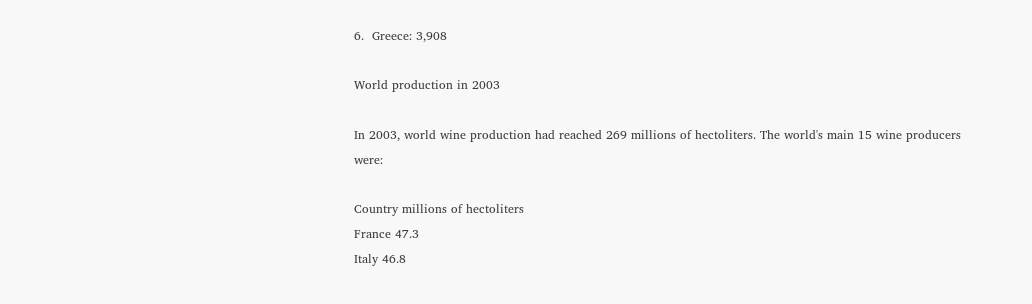6.  Greece: 3,908

World production in 2003

In 2003, world wine production had reached 269 millions of hectoliters. The world's main 15 wine producers were:

Country millions of hectoliters
France 47.3
Italy 46.8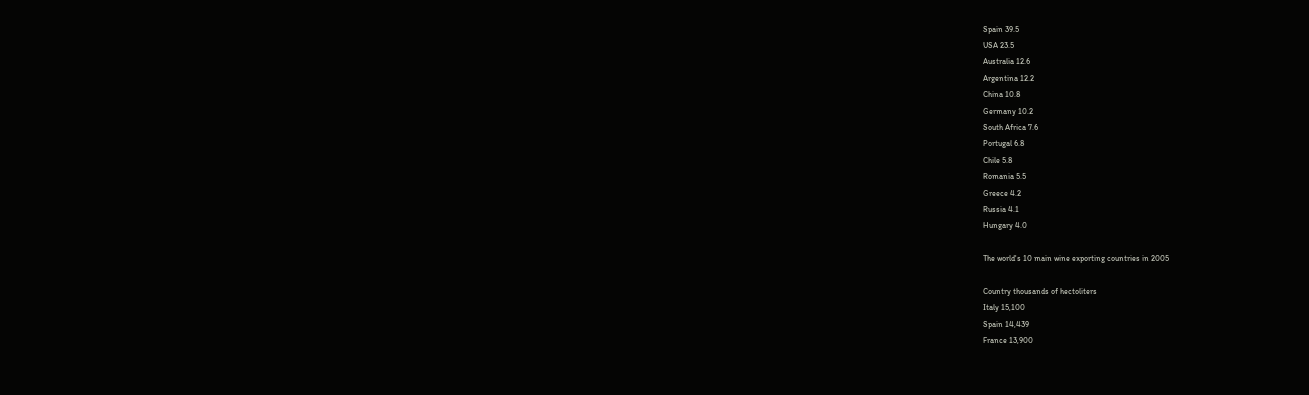Spain 39.5
USA 23.5
Australia 12.6
Argentina 12.2
China 10.8
Germany 10.2
South Africa 7.6
Portugal 6.8
Chile 5.8
Romania 5.5
Greece 4.2
Russia 4.1
Hungary 4.0

The world's 10 main wine exporting countries in 2005

Country thousands of hectoliters
Italy 15,100
Spain 14,439
France 13,900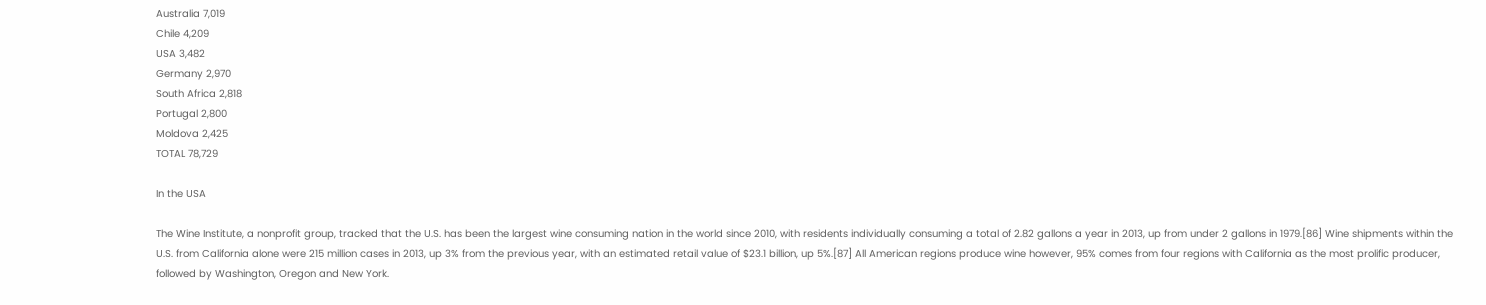Australia 7,019
Chile 4,209
USA 3,482
Germany 2,970
South Africa 2,818
Portugal 2,800
Moldova 2,425
TOTAL 78,729

In the USA

The Wine Institute, a nonprofit group, tracked that the U.S. has been the largest wine consuming nation in the world since 2010, with residents individually consuming a total of 2.82 gallons a year in 2013, up from under 2 gallons in 1979.[86] Wine shipments within the U.S. from California alone were 215 million cases in 2013, up 3% from the previous year, with an estimated retail value of $23.1 billion, up 5%.[87] All American regions produce wine however, 95% comes from four regions with California as the most prolific producer, followed by Washington, Oregon and New York.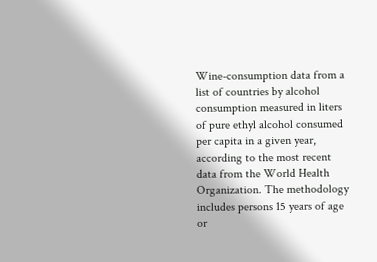Wine-consumption data from a list of countries by alcohol consumption measured in liters of pure ethyl alcohol consumed per capita in a given year, according to the most recent data from the World Health Organization. The methodology includes persons 15 years of age or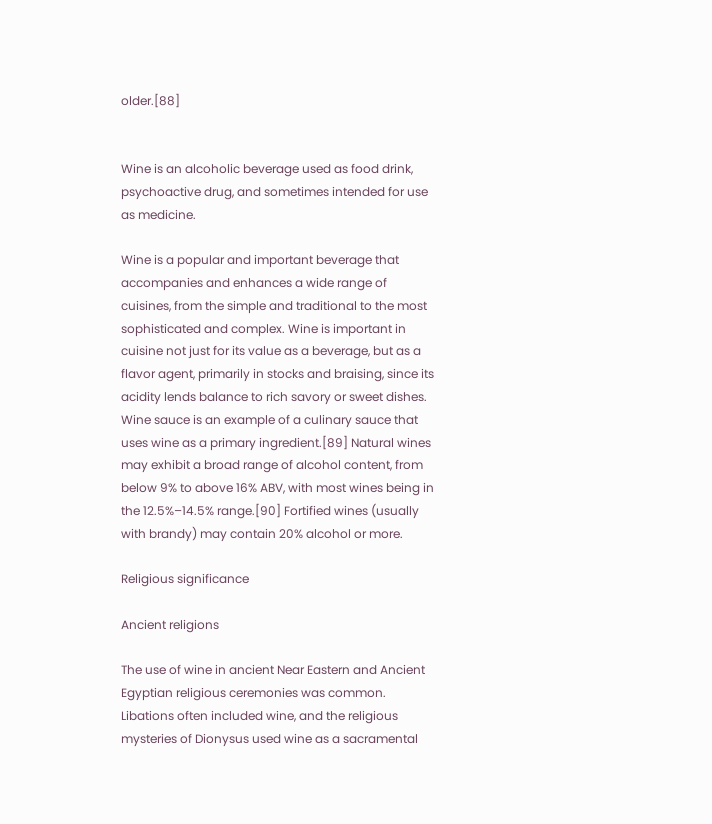older.[88]


Wine is an alcoholic beverage used as food drink, psychoactive drug, and sometimes intended for use as medicine.

Wine is a popular and important beverage that accompanies and enhances a wide range of cuisines, from the simple and traditional to the most sophisticated and complex. Wine is important in cuisine not just for its value as a beverage, but as a flavor agent, primarily in stocks and braising, since its acidity lends balance to rich savory or sweet dishes. Wine sauce is an example of a culinary sauce that uses wine as a primary ingredient.[89] Natural wines may exhibit a broad range of alcohol content, from below 9% to above 16% ABV, with most wines being in the 12.5%–14.5% range.[90] Fortified wines (usually with brandy) may contain 20% alcohol or more.

Religious significance

Ancient religions

The use of wine in ancient Near Eastern and Ancient Egyptian religious ceremonies was common. Libations often included wine, and the religious mysteries of Dionysus used wine as a sacramental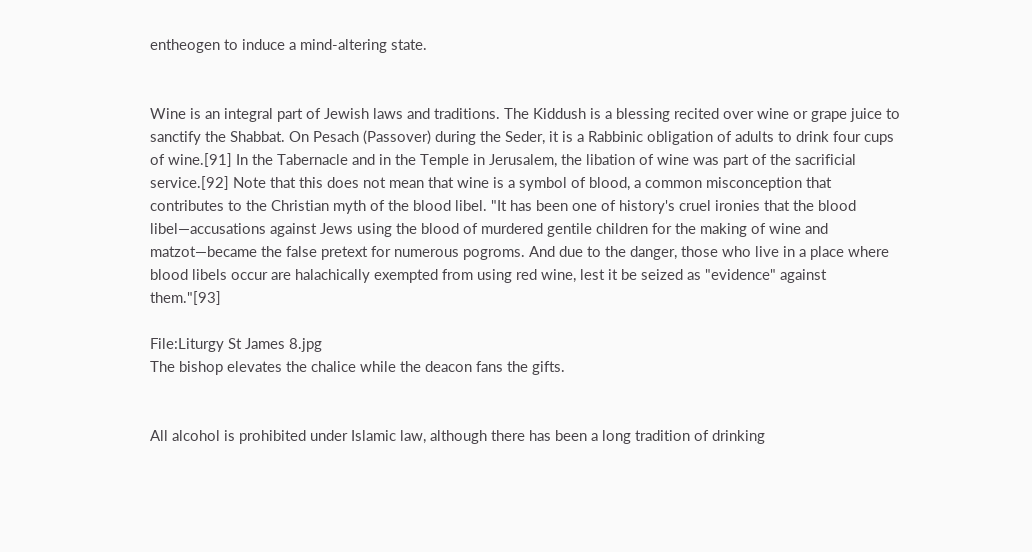entheogen to induce a mind-altering state.


Wine is an integral part of Jewish laws and traditions. The Kiddush is a blessing recited over wine or grape juice to sanctify the Shabbat. On Pesach (Passover) during the Seder, it is a Rabbinic obligation of adults to drink four cups of wine.[91] In the Tabernacle and in the Temple in Jerusalem, the libation of wine was part of the sacrificial service.[92] Note that this does not mean that wine is a symbol of blood, a common misconception that contributes to the Christian myth of the blood libel. "It has been one of history's cruel ironies that the blood libel—accusations against Jews using the blood of murdered gentile children for the making of wine and matzot—became the false pretext for numerous pogroms. And due to the danger, those who live in a place where blood libels occur are halachically exempted from using red wine, lest it be seized as "evidence" against them."[93]

File:Liturgy St James 8.jpg
The bishop elevates the chalice while the deacon fans the gifts.


All alcohol is prohibited under Islamic law, although there has been a long tradition of drinking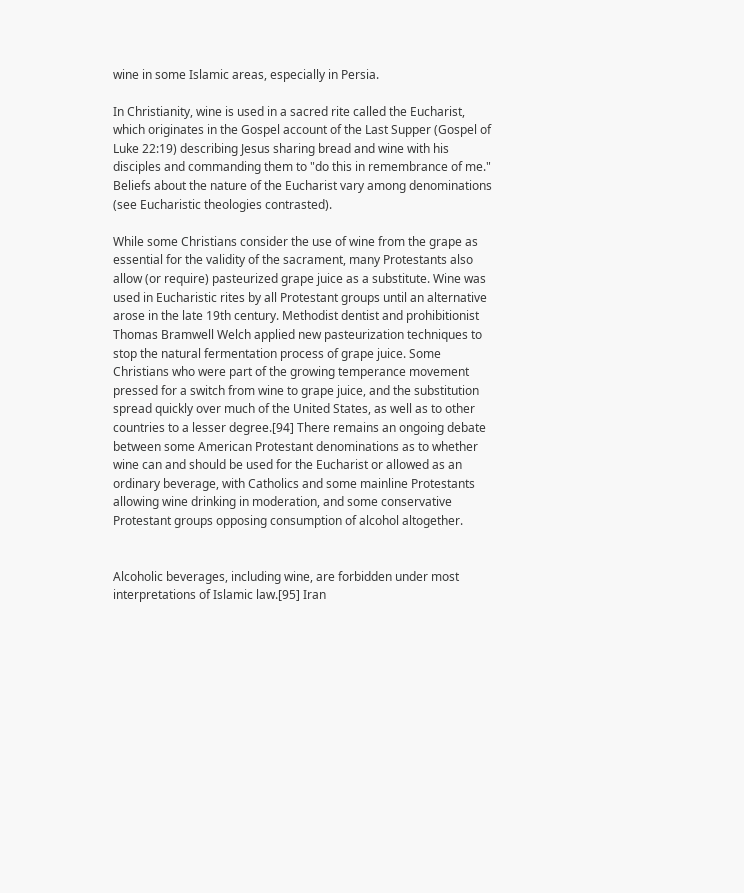wine in some Islamic areas, especially in Persia.

In Christianity, wine is used in a sacred rite called the Eucharist, which originates in the Gospel account of the Last Supper (Gospel of Luke 22:19) describing Jesus sharing bread and wine with his disciples and commanding them to "do this in remembrance of me." Beliefs about the nature of the Eucharist vary among denominations (see Eucharistic theologies contrasted).

While some Christians consider the use of wine from the grape as essential for the validity of the sacrament, many Protestants also allow (or require) pasteurized grape juice as a substitute. Wine was used in Eucharistic rites by all Protestant groups until an alternative arose in the late 19th century. Methodist dentist and prohibitionist Thomas Bramwell Welch applied new pasteurization techniques to stop the natural fermentation process of grape juice. Some Christians who were part of the growing temperance movement pressed for a switch from wine to grape juice, and the substitution spread quickly over much of the United States, as well as to other countries to a lesser degree.[94] There remains an ongoing debate between some American Protestant denominations as to whether wine can and should be used for the Eucharist or allowed as an ordinary beverage, with Catholics and some mainline Protestants allowing wine drinking in moderation, and some conservative Protestant groups opposing consumption of alcohol altogether.


Alcoholic beverages, including wine, are forbidden under most interpretations of Islamic law.[95] Iran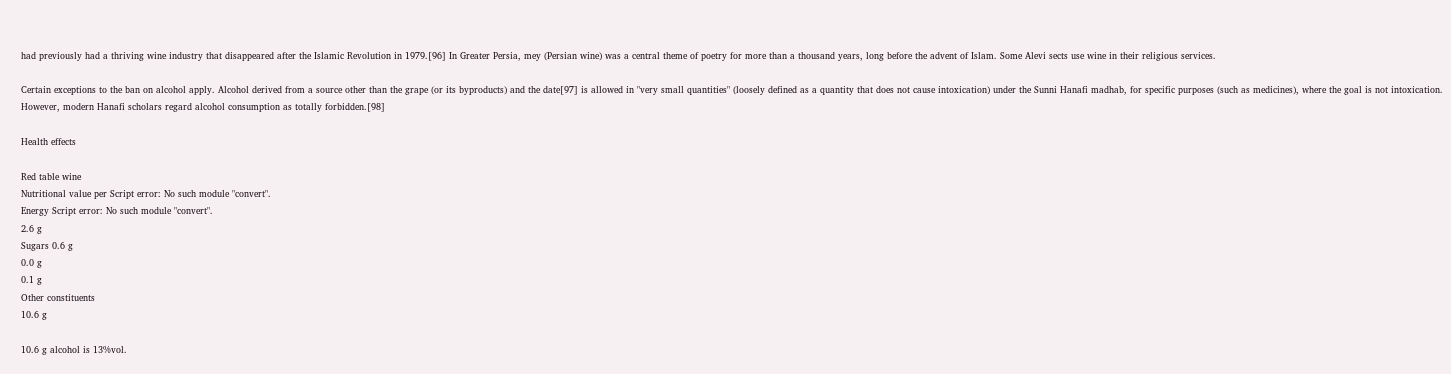had previously had a thriving wine industry that disappeared after the Islamic Revolution in 1979.[96] In Greater Persia, mey (Persian wine) was a central theme of poetry for more than a thousand years, long before the advent of Islam. Some Alevi sects use wine in their religious services.

Certain exceptions to the ban on alcohol apply. Alcohol derived from a source other than the grape (or its byproducts) and the date[97] is allowed in "very small quantities" (loosely defined as a quantity that does not cause intoxication) under the Sunni Hanafi madhab, for specific purposes (such as medicines), where the goal is not intoxication. However, modern Hanafi scholars regard alcohol consumption as totally forbidden.[98]

Health effects

Red table wine
Nutritional value per Script error: No such module "convert".
Energy Script error: No such module "convert".
2.6 g
Sugars 0.6 g
0.0 g
0.1 g
Other constituents
10.6 g

10.6 g alcohol is 13%vol.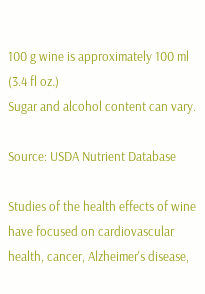100 g wine is approximately 100 ml (3.4 fl oz.)
Sugar and alcohol content can vary.

Source: USDA Nutrient Database

Studies of the health effects of wine have focused on cardiovascular health, cancer, Alzheimer's disease,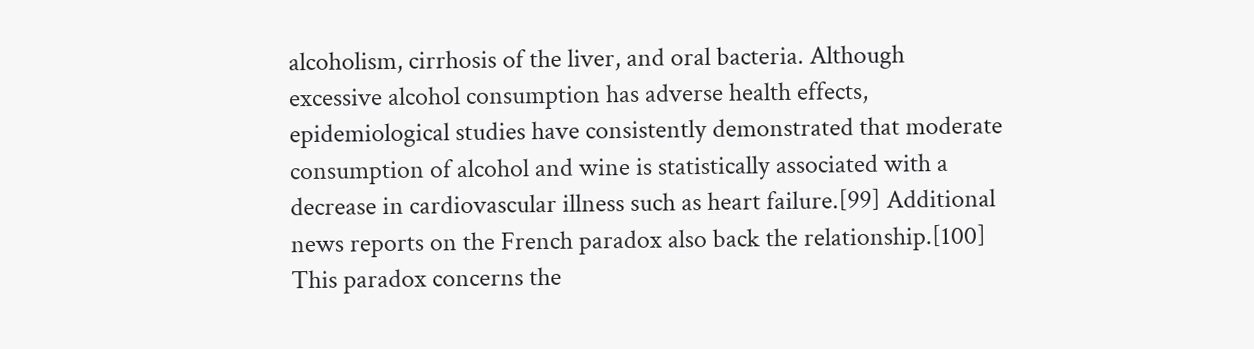alcoholism, cirrhosis of the liver, and oral bacteria. Although excessive alcohol consumption has adverse health effects, epidemiological studies have consistently demonstrated that moderate consumption of alcohol and wine is statistically associated with a decrease in cardiovascular illness such as heart failure.[99] Additional news reports on the French paradox also back the relationship.[100] This paradox concerns the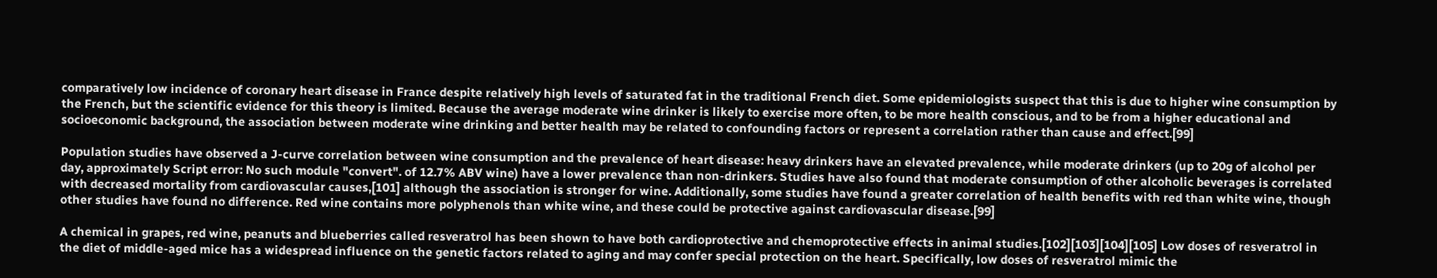comparatively low incidence of coronary heart disease in France despite relatively high levels of saturated fat in the traditional French diet. Some epidemiologists suspect that this is due to higher wine consumption by the French, but the scientific evidence for this theory is limited. Because the average moderate wine drinker is likely to exercise more often, to be more health conscious, and to be from a higher educational and socioeconomic background, the association between moderate wine drinking and better health may be related to confounding factors or represent a correlation rather than cause and effect.[99]

Population studies have observed a J-curve correlation between wine consumption and the prevalence of heart disease: heavy drinkers have an elevated prevalence, while moderate drinkers (up to 20g of alcohol per day, approximately Script error: No such module "convert". of 12.7% ABV wine) have a lower prevalence than non-drinkers. Studies have also found that moderate consumption of other alcoholic beverages is correlated with decreased mortality from cardiovascular causes,[101] although the association is stronger for wine. Additionally, some studies have found a greater correlation of health benefits with red than white wine, though other studies have found no difference. Red wine contains more polyphenols than white wine, and these could be protective against cardiovascular disease.[99]

A chemical in grapes, red wine, peanuts and blueberries called resveratrol has been shown to have both cardioprotective and chemoprotective effects in animal studies.[102][103][104][105] Low doses of resveratrol in the diet of middle-aged mice has a widespread influence on the genetic factors related to aging and may confer special protection on the heart. Specifically, low doses of resveratrol mimic the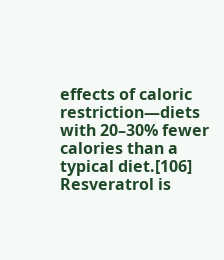effects of caloric restriction—diets with 20–30% fewer calories than a typical diet.[106] Resveratrol is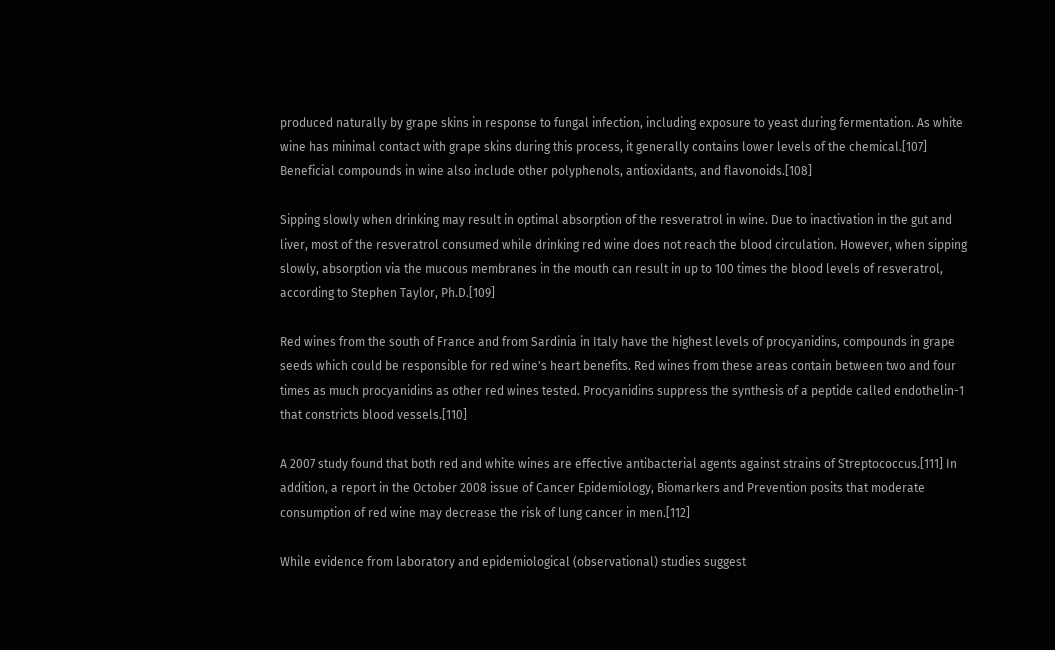produced naturally by grape skins in response to fungal infection, including exposure to yeast during fermentation. As white wine has minimal contact with grape skins during this process, it generally contains lower levels of the chemical.[107] Beneficial compounds in wine also include other polyphenols, antioxidants, and flavonoids.[108]

Sipping slowly when drinking may result in optimal absorption of the resveratrol in wine. Due to inactivation in the gut and liver, most of the resveratrol consumed while drinking red wine does not reach the blood circulation. However, when sipping slowly, absorption via the mucous membranes in the mouth can result in up to 100 times the blood levels of resveratrol, according to Stephen Taylor, Ph.D.[109]

Red wines from the south of France and from Sardinia in Italy have the highest levels of procyanidins, compounds in grape seeds which could be responsible for red wine's heart benefits. Red wines from these areas contain between two and four times as much procyanidins as other red wines tested. Procyanidins suppress the synthesis of a peptide called endothelin-1 that constricts blood vessels.[110]

A 2007 study found that both red and white wines are effective antibacterial agents against strains of Streptococcus.[111] In addition, a report in the October 2008 issue of Cancer Epidemiology, Biomarkers and Prevention posits that moderate consumption of red wine may decrease the risk of lung cancer in men.[112]

While evidence from laboratory and epidemiological (observational) studies suggest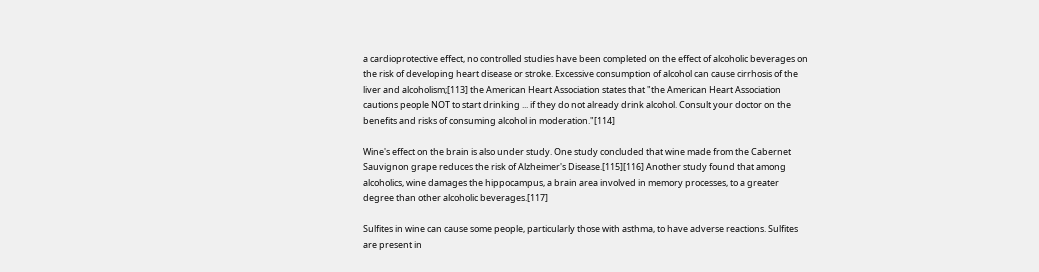a cardioprotective effect, no controlled studies have been completed on the effect of alcoholic beverages on the risk of developing heart disease or stroke. Excessive consumption of alcohol can cause cirrhosis of the liver and alcoholism;[113] the American Heart Association states that "the American Heart Association cautions people NOT to start drinking ... if they do not already drink alcohol. Consult your doctor on the benefits and risks of consuming alcohol in moderation."[114]

Wine's effect on the brain is also under study. One study concluded that wine made from the Cabernet Sauvignon grape reduces the risk of Alzheimer's Disease.[115][116] Another study found that among alcoholics, wine damages the hippocampus, a brain area involved in memory processes, to a greater degree than other alcoholic beverages.[117]

Sulfites in wine can cause some people, particularly those with asthma, to have adverse reactions. Sulfites are present in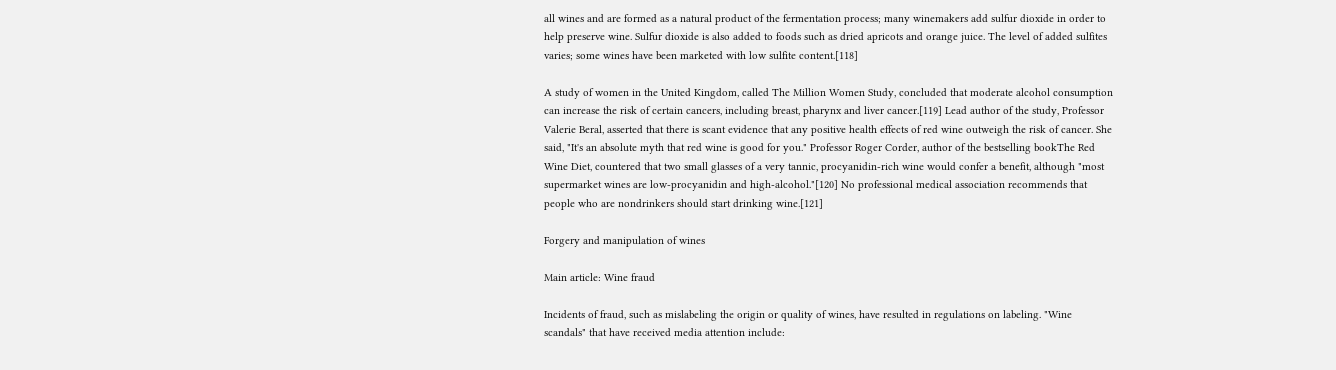all wines and are formed as a natural product of the fermentation process; many winemakers add sulfur dioxide in order to help preserve wine. Sulfur dioxide is also added to foods such as dried apricots and orange juice. The level of added sulfites varies; some wines have been marketed with low sulfite content.[118]

A study of women in the United Kingdom, called The Million Women Study, concluded that moderate alcohol consumption can increase the risk of certain cancers, including breast, pharynx and liver cancer.[119] Lead author of the study, Professor Valerie Beral, asserted that there is scant evidence that any positive health effects of red wine outweigh the risk of cancer. She said, "It's an absolute myth that red wine is good for you." Professor Roger Corder, author of the bestselling bookThe Red Wine Diet, countered that two small glasses of a very tannic, procyanidin-rich wine would confer a benefit, although "most supermarket wines are low-procyanidin and high-alcohol."[120] No professional medical association recommends that people who are nondrinkers should start drinking wine.[121]

Forgery and manipulation of wines

Main article: Wine fraud

Incidents of fraud, such as mislabeling the origin or quality of wines, have resulted in regulations on labeling. "Wine scandals" that have received media attention include: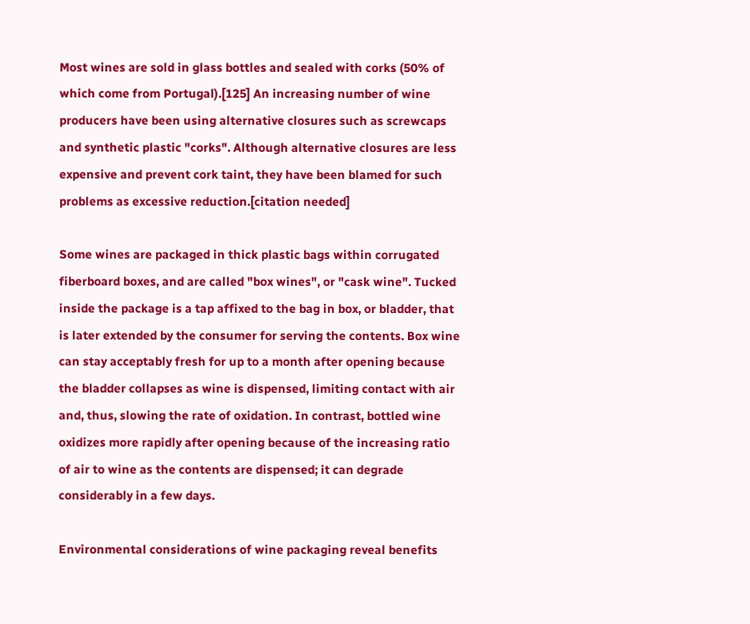Most wines are sold in glass bottles and sealed with corks (50% of which come from Portugal).[125] An increasing number of wine producers have been using alternative closures such as screwcaps and synthetic plastic "corks". Although alternative closures are less expensive and prevent cork taint, they have been blamed for such problems as excessive reduction.[citation needed]

Some wines are packaged in thick plastic bags within corrugated fiberboard boxes, and are called "box wines", or "cask wine". Tucked inside the package is a tap affixed to the bag in box, or bladder, that is later extended by the consumer for serving the contents. Box wine can stay acceptably fresh for up to a month after opening because the bladder collapses as wine is dispensed, limiting contact with air and, thus, slowing the rate of oxidation. In contrast, bottled wine oxidizes more rapidly after opening because of the increasing ratio of air to wine as the contents are dispensed; it can degrade considerably in a few days.

Environmental considerations of wine packaging reveal benefits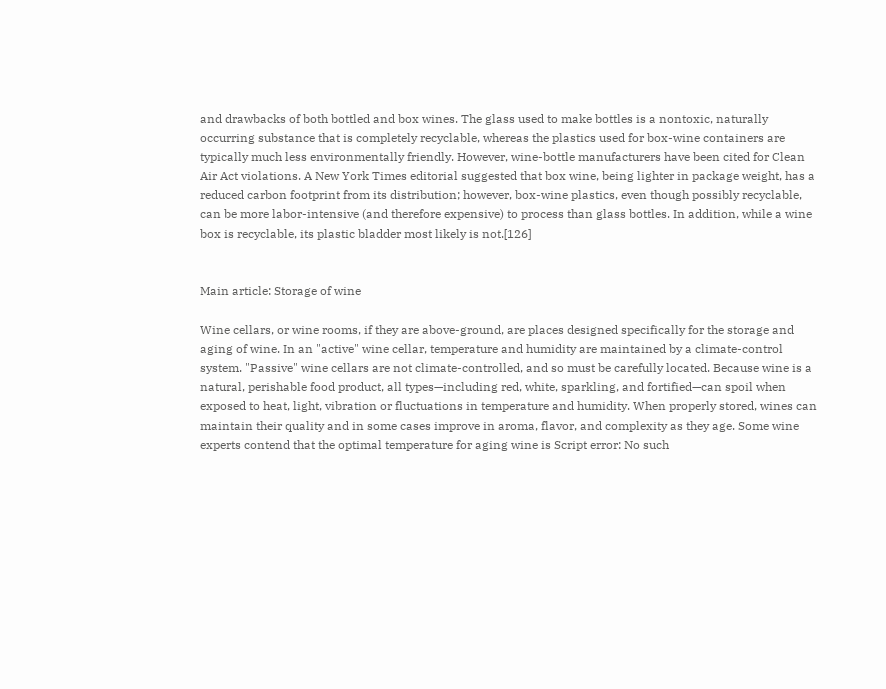and drawbacks of both bottled and box wines. The glass used to make bottles is a nontoxic, naturally occurring substance that is completely recyclable, whereas the plastics used for box-wine containers are typically much less environmentally friendly. However, wine-bottle manufacturers have been cited for Clean Air Act violations. A New York Times editorial suggested that box wine, being lighter in package weight, has a reduced carbon footprint from its distribution; however, box-wine plastics, even though possibly recyclable, can be more labor-intensive (and therefore expensive) to process than glass bottles. In addition, while a wine box is recyclable, its plastic bladder most likely is not.[126]


Main article: Storage of wine

Wine cellars, or wine rooms, if they are above-ground, are places designed specifically for the storage and aging of wine. In an "active" wine cellar, temperature and humidity are maintained by a climate-control system. "Passive" wine cellars are not climate-controlled, and so must be carefully located. Because wine is a natural, perishable food product, all types—including red, white, sparkling, and fortified—can spoil when exposed to heat, light, vibration or fluctuations in temperature and humidity. When properly stored, wines can maintain their quality and in some cases improve in aroma, flavor, and complexity as they age. Some wine experts contend that the optimal temperature for aging wine is Script error: No such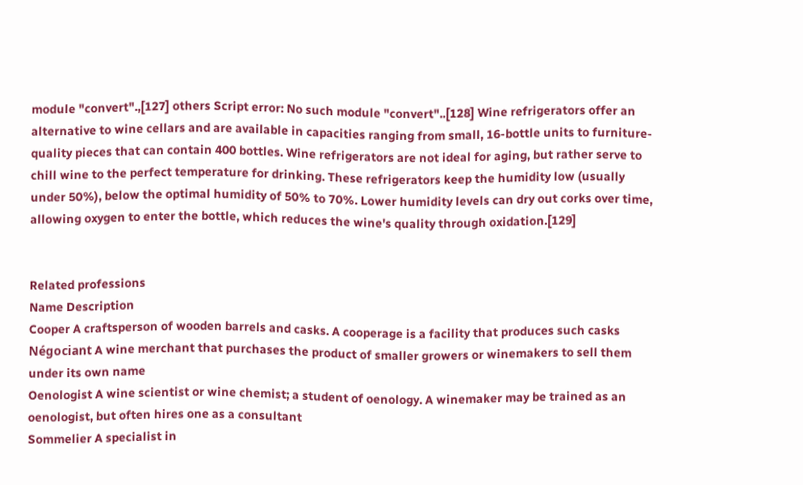module "convert".,[127] others Script error: No such module "convert"..[128] Wine refrigerators offer an alternative to wine cellars and are available in capacities ranging from small, 16-bottle units to furniture-quality pieces that can contain 400 bottles. Wine refrigerators are not ideal for aging, but rather serve to chill wine to the perfect temperature for drinking. These refrigerators keep the humidity low (usually under 50%), below the optimal humidity of 50% to 70%. Lower humidity levels can dry out corks over time, allowing oxygen to enter the bottle, which reduces the wine's quality through oxidation.[129]


Related professions
Name Description
Cooper A craftsperson of wooden barrels and casks. A cooperage is a facility that produces such casks
Négociant A wine merchant that purchases the product of smaller growers or winemakers to sell them under its own name
Oenologist A wine scientist or wine chemist; a student of oenology. A winemaker may be trained as an oenologist, but often hires one as a consultant
Sommelier A specialist in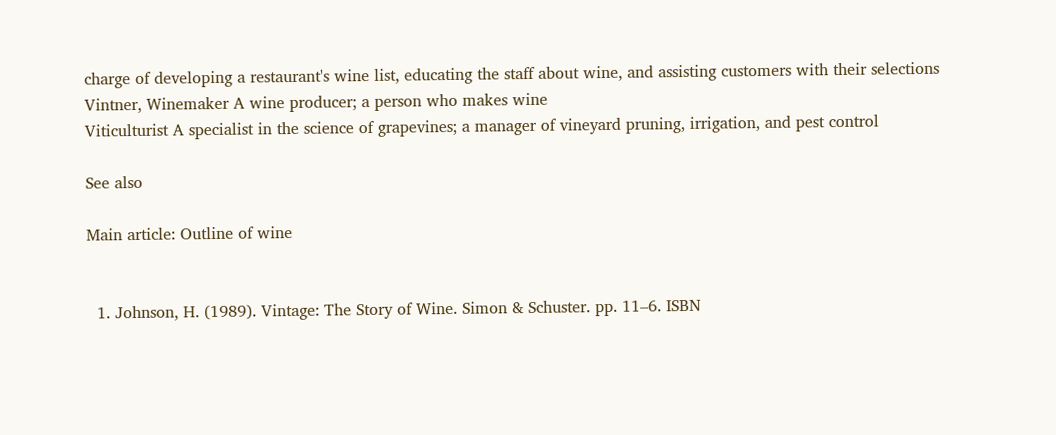charge of developing a restaurant's wine list, educating the staff about wine, and assisting customers with their selections
Vintner, Winemaker A wine producer; a person who makes wine
Viticulturist A specialist in the science of grapevines; a manager of vineyard pruning, irrigation, and pest control

See also

Main article: Outline of wine


  1. Johnson, H. (1989). Vintage: The Story of Wine. Simon & Schuster. pp. 11–6. ISBN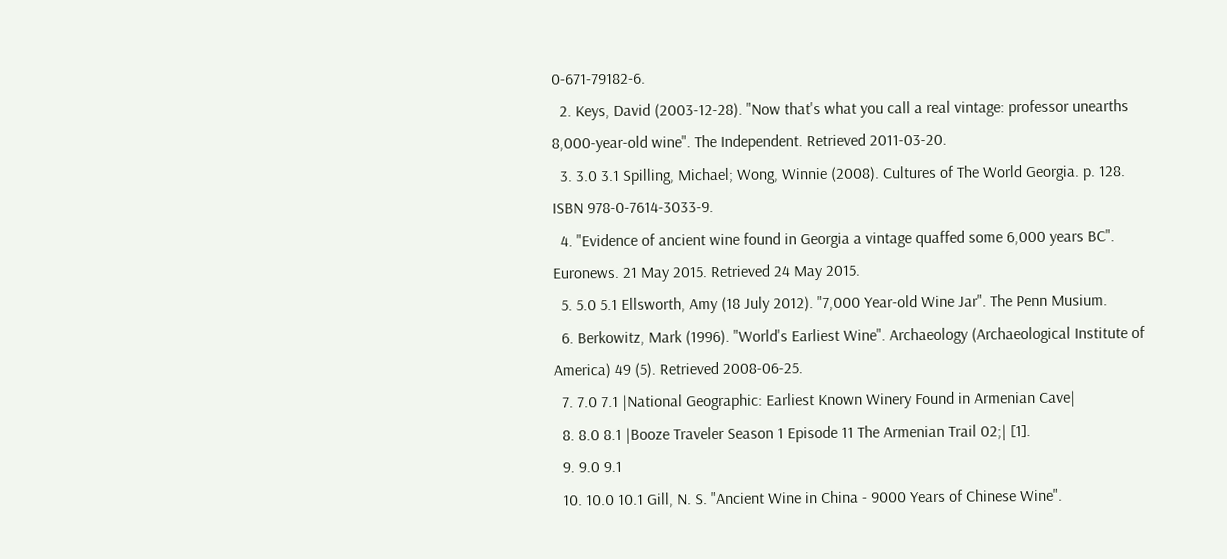0-671-79182-6.
  2. Keys, David (2003-12-28). "Now that's what you call a real vintage: professor unearths 8,000-year-old wine". The Independent. Retrieved 2011-03-20.
  3. 3.0 3.1 Spilling, Michael; Wong, Winnie (2008). Cultures of The World Georgia. p. 128. ISBN 978-0-7614-3033-9.
  4. "Evidence of ancient wine found in Georgia a vintage quaffed some 6,000 years BC". Euronews. 21 May 2015. Retrieved 24 May 2015.
  5. 5.0 5.1 Ellsworth, Amy (18 July 2012). "7,000 Year-old Wine Jar". The Penn Musium.
  6. Berkowitz, Mark (1996). "World's Earliest Wine". Archaeology (Archaeological Institute of America) 49 (5). Retrieved 2008-06-25.
  7. 7.0 7.1 |National Geographic: Earliest Known Winery Found in Armenian Cave|
  8. 8.0 8.1 |Booze Traveler Season 1 Episode 11 The Armenian Trail 02;| [1].
  9. 9.0 9.1
  10. 10.0 10.1 Gill, N. S. "Ancient Wine in China - 9000 Years of Chinese Wine".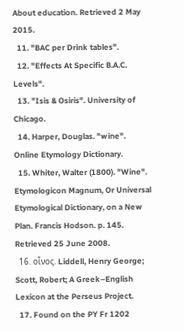About education. Retrieved 2 May 2015.
  11. "BAC per Drink tables".
  12. "Effects At Specific B.A.C. Levels".
  13. "Isis & Osiris". University of Chicago.
  14. Harper, Douglas. "wine". Online Etymology Dictionary.
  15. Whiter, Walter (1800). "Wine". Etymologicon Magnum, Or Universal Etymological Dictionary, on a New Plan. Francis Hodson. p. 145. Retrieved 25 June 2008.
  16. οἶνος. Liddell, Henry George; Scott, Robert; A Greek–English Lexicon at the Perseus Project.
  17. Found on the PY Fr 1202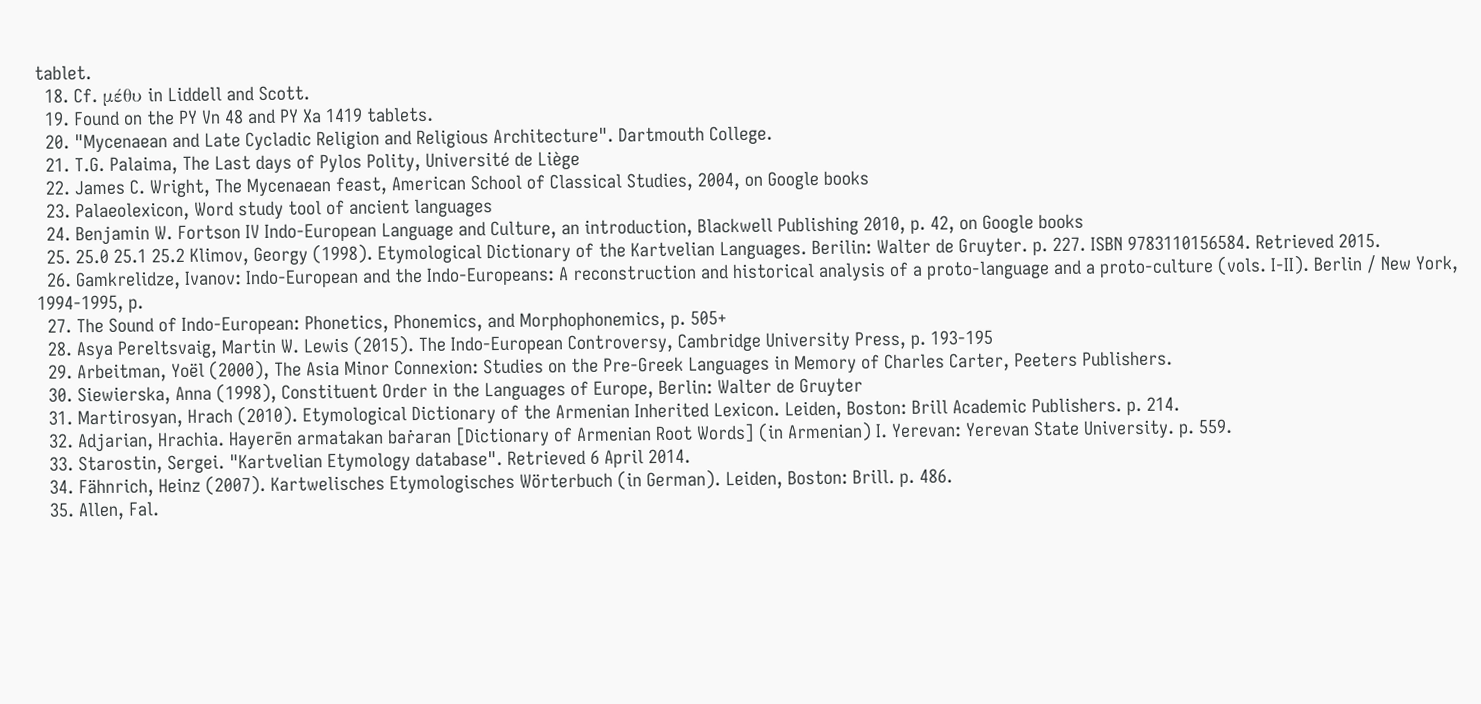tablet.
  18. Cf. μέθυ in Liddell and Scott.
  19. Found on the PY Vn 48 and PY Xa 1419 tablets.
  20. "Mycenaean and Late Cycladic Religion and Religious Architecture". Dartmouth College.
  21. T.G. Palaima, The Last days of Pylos Polity, Université de Liège
  22. James C. Wright, The Mycenaean feast, American School of Classical Studies, 2004, on Google books
  23. Palaeolexicon, Word study tool of ancient languages
  24. Benjamin W. Fortson IV Indo-European Language and Culture, an introduction, Blackwell Publishing 2010, p. 42, on Google books
  25. 25.0 25.1 25.2 Klimov, Georgy (1998). Etymological Dictionary of the Kartvelian Languages. Berilin: Walter de Gruyter. p. 227. ISBN 9783110156584. Retrieved 2015.
  26. Gamkrelidze, Ivanov: Indo-European and the Indo-Europeans: A reconstruction and historical analysis of a proto-language and a proto-culture (vols. I-II). Berlin / New York, 1994-1995, p.
  27. The Sound of Indo-European: Phonetics, Phonemics, and Morphophonemics, p. 505+
  28. Asya Pereltsvaig, Martin W. Lewis (2015). The Indo-European Controversy, Cambridge University Press, p. 193-195
  29. Arbeitman, Yoël (2000), The Asia Minor Connexion: Studies on the Pre-Greek Languages in Memory of Charles Carter, Peeters Publishers.
  30. Siewierska, Anna (1998), Constituent Order in the Languages of Europe, Berlin: Walter de Gruyter
  31. Martirosyan, Hrach (2010). Etymological Dictionary of the Armenian Inherited Lexicon. Leiden, Boston: Brill Academic Publishers. p. 214.
  32. Adjarian, Hrachia. Hayerēn armatakan baṙaran [Dictionary of Armenian Root Words] (in Armenian) I. Yerevan: Yerevan State University. p. 559.
  33. Starostin, Sergei. "Kartvelian Etymology database". Retrieved 6 April 2014.
  34. Fähnrich, Heinz (2007). Kartwelisches Etymologisches Wörterbuch (in German). Leiden, Boston: Brill. p. 486.
  35. Allen, Fal.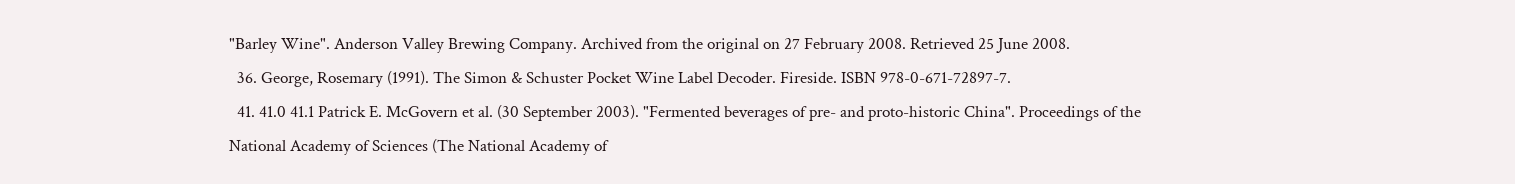"Barley Wine". Anderson Valley Brewing Company. Archived from the original on 27 February 2008. Retrieved 25 June 2008.
  36. George, Rosemary (1991). The Simon & Schuster Pocket Wine Label Decoder. Fireside. ISBN 978-0-671-72897-7.
  41. 41.0 41.1 Patrick E. McGovern et al. (30 September 2003). "Fermented beverages of pre- and proto-historic China". Proceedings of the National Academy of Sciences (The National Academy of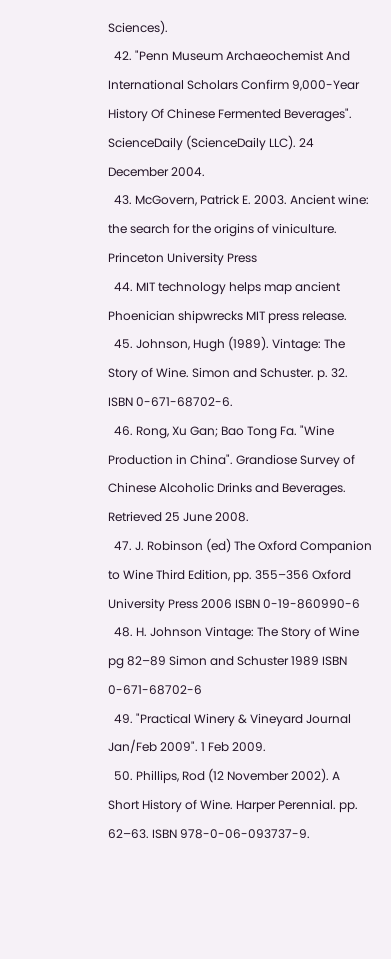Sciences).
  42. "Penn Museum Archaeochemist And International Scholars Confirm 9,000-Year History Of Chinese Fermented Beverages". ScienceDaily (ScienceDaily LLC). 24 December 2004.
  43. McGovern, Patrick E. 2003. Ancient wine: the search for the origins of viniculture. Princeton University Press
  44. MIT technology helps map ancient Phoenician shipwrecks MIT press release.
  45. Johnson, Hugh (1989). Vintage: The Story of Wine. Simon and Schuster. p. 32. ISBN 0-671-68702-6.
  46. Rong, Xu Gan; Bao Tong Fa. "Wine Production in China". Grandiose Survey of Chinese Alcoholic Drinks and Beverages. Retrieved 25 June 2008.
  47. J. Robinson (ed) The Oxford Companion to Wine Third Edition, pp. 355–356 Oxford University Press 2006 ISBN 0-19-860990-6
  48. H. Johnson Vintage: The Story of Wine pg 82–89 Simon and Schuster 1989 ISBN 0-671-68702-6
  49. "Practical Winery & Vineyard Journal Jan/Feb 2009". 1 Feb 2009.
  50. Phillips, Rod (12 November 2002). A Short History of Wine. Harper Perennial. pp. 62–63. ISBN 978-0-06-093737-9.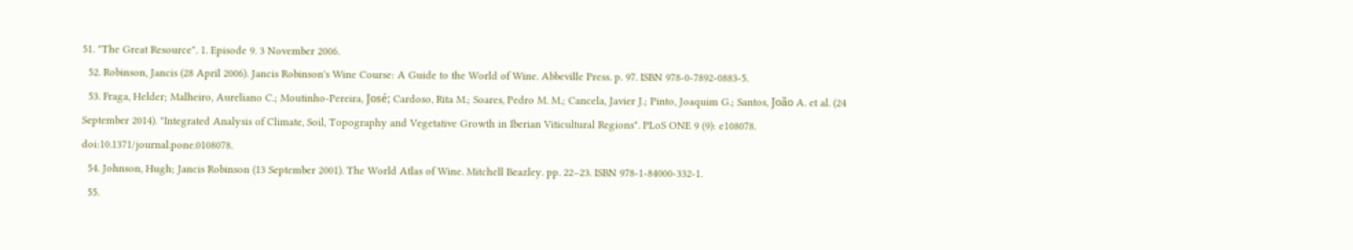51. "The Great Resource". 1. Episode 9. 3 November 2006.
  52. Robinson, Jancis (28 April 2006). Jancis Robinson's Wine Course: A Guide to the World of Wine. Abbeville Press. p. 97. ISBN 978-0-7892-0883-5.
  53. Fraga, Helder; Malheiro, Aureliano C.; Moutinho-Pereira, José; Cardoso, Rita M.; Soares, Pedro M. M.; Cancela, Javier J.; Pinto, Joaquim G.; Santos, João A. et al. (24 September 2014). "Integrated Analysis of Climate, Soil, Topography and Vegetative Growth in Iberian Viticultural Regions". PLoS ONE 9 (9): e108078. doi:10.1371/journal.pone.0108078.
  54. Johnson, Hugh; Jancis Robinson (13 September 2001). The World Atlas of Wine. Mitchell Beazley. pp. 22–23. ISBN 978-1-84000-332-1.
  55.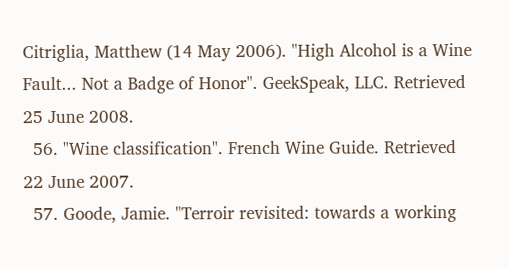Citriglia, Matthew (14 May 2006). "High Alcohol is a Wine Fault... Not a Badge of Honor". GeekSpeak, LLC. Retrieved 25 June 2008.
  56. "Wine classification". French Wine Guide. Retrieved 22 June 2007.
  57. Goode, Jamie. "Terroir revisited: towards a working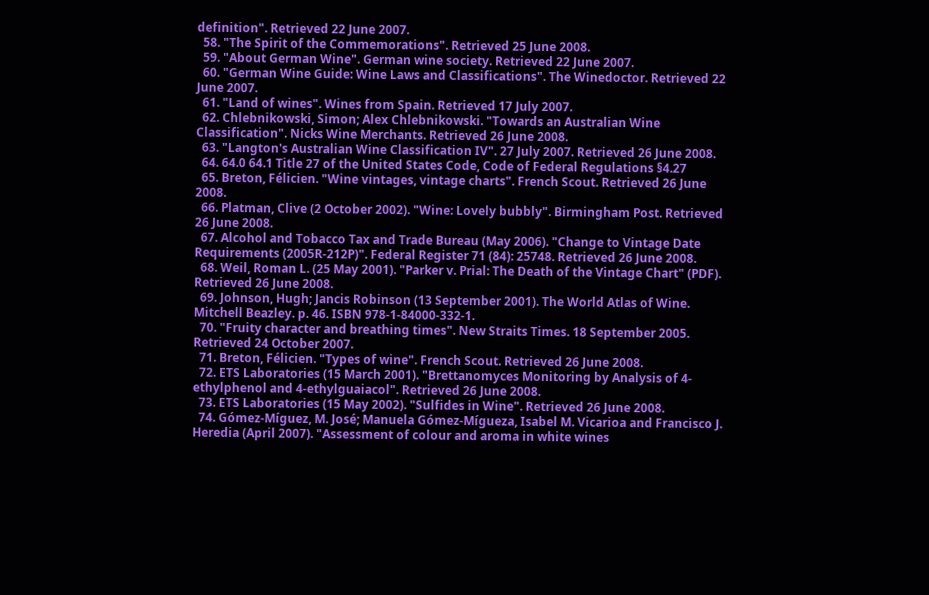definition". Retrieved 22 June 2007.
  58. "The Spirit of the Commemorations". Retrieved 25 June 2008.
  59. "About German Wine". German wine society. Retrieved 22 June 2007.
  60. "German Wine Guide: Wine Laws and Classifications". The Winedoctor. Retrieved 22 June 2007.
  61. "Land of wines". Wines from Spain. Retrieved 17 July 2007.
  62. Chlebnikowski, Simon; Alex Chlebnikowski. "Towards an Australian Wine Classification". Nicks Wine Merchants. Retrieved 26 June 2008.
  63. "Langton's Australian Wine Classification IV". 27 July 2007. Retrieved 26 June 2008.
  64. 64.0 64.1 Title 27 of the United States Code, Code of Federal Regulations §4.27
  65. Breton, Félicien. "Wine vintages, vintage charts". French Scout. Retrieved 26 June 2008.
  66. Platman, Clive (2 October 2002). "Wine: Lovely bubbly". Birmingham Post. Retrieved 26 June 2008.
  67. Alcohol and Tobacco Tax and Trade Bureau (May 2006). "Change to Vintage Date Requirements (2005R-212P)". Federal Register 71 (84): 25748. Retrieved 26 June 2008.
  68. Weil, Roman L. (25 May 2001). "Parker v. Prial: The Death of the Vintage Chart" (PDF). Retrieved 26 June 2008.
  69. Johnson, Hugh; Jancis Robinson (13 September 2001). The World Atlas of Wine. Mitchell Beazley. p. 46. ISBN 978-1-84000-332-1.
  70. "Fruity character and breathing times". New Straits Times. 18 September 2005. Retrieved 24 October 2007.
  71. Breton, Félicien. "Types of wine". French Scout. Retrieved 26 June 2008.
  72. ETS Laboratories (15 March 2001). "Brettanomyces Monitoring by Analysis of 4-ethylphenol and 4-ethylguaiacol". Retrieved 26 June 2008.
  73. ETS Laboratories (15 May 2002). "Sulfides in Wine". Retrieved 26 June 2008.
  74. Gómez-Míguez, M. José; Manuela Gómez-Mígueza, Isabel M. Vicarioa and Francisco J. Heredia (April 2007). "Assessment of colour and aroma in white wines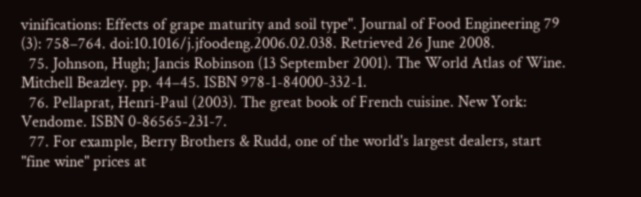vinifications: Effects of grape maturity and soil type". Journal of Food Engineering 79 (3): 758–764. doi:10.1016/j.jfoodeng.2006.02.038. Retrieved 26 June 2008.
  75. Johnson, Hugh; Jancis Robinson (13 September 2001). The World Atlas of Wine. Mitchell Beazley. pp. 44–45. ISBN 978-1-84000-332-1.
  76. Pellaprat, Henri-Paul (2003). The great book of French cuisine. New York: Vendome. ISBN 0-86565-231-7.
  77. For example, Berry Brothers & Rudd, one of the world's largest dealers, start "fine wine" prices at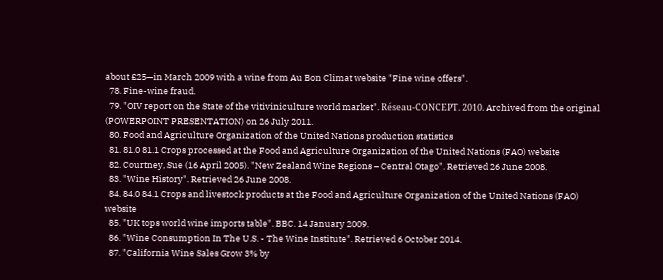about £25—in March 2009 with a wine from Au Bon Climat website "Fine wine offers".
  78. Fine-wine fraud.
  79. "OIV report on the State of the vitiviniculture world market". Réseau-CONCEPT. 2010. Archived from the original (POWERPOINT PRESENTATION) on 26 July 2011.
  80. Food and Agriculture Organization of the United Nations production statistics
  81. 81.0 81.1 Crops processed at the Food and Agriculture Organization of the United Nations (FAO) website
  82. Courtney, Sue (16 April 2005). "New Zealand Wine Regions – Central Otago". Retrieved 26 June 2008.
  83. "Wine History". Retrieved 26 June 2008.
  84. 84.0 84.1 Crops and livestock products at the Food and Agriculture Organization of the United Nations (FAO) website
  85. "UK tops world wine imports table". BBC. 14 January 2009.
  86. "Wine Consumption In The U.S. - The Wine Institute". Retrieved 6 October 2014.
  87. "California Wine Sales Grow 3% by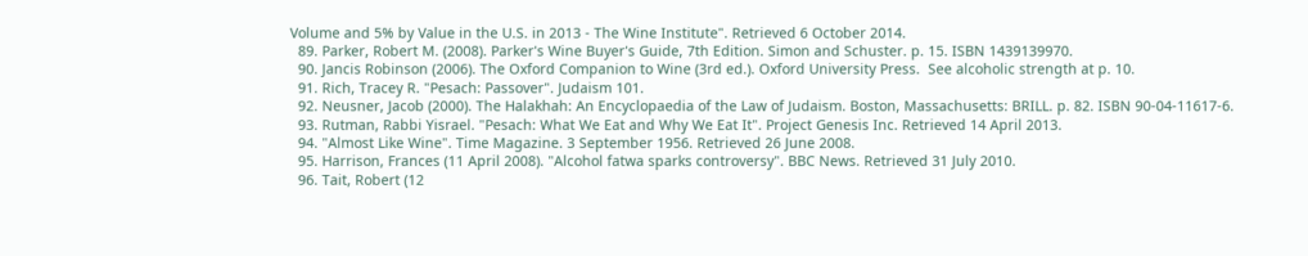Volume and 5% by Value in the U.S. in 2013 - The Wine Institute". Retrieved 6 October 2014.
  89. Parker, Robert M. (2008). Parker's Wine Buyer's Guide, 7th Edition. Simon and Schuster. p. 15. ISBN 1439139970.
  90. Jancis Robinson (2006). The Oxford Companion to Wine (3rd ed.). Oxford University Press.  See alcoholic strength at p. 10.
  91. Rich, Tracey R. "Pesach: Passover". Judaism 101.
  92. Neusner, Jacob (2000). The Halakhah: An Encyclopaedia of the Law of Judaism. Boston, Massachusetts: BRILL. p. 82. ISBN 90-04-11617-6.
  93. Rutman, Rabbi Yisrael. "Pesach: What We Eat and Why We Eat It". Project Genesis Inc. Retrieved 14 April 2013.
  94. "Almost Like Wine". Time Magazine. 3 September 1956. Retrieved 26 June 2008.
  95. Harrison, Frances (11 April 2008). "Alcohol fatwa sparks controversy". BBC News. Retrieved 31 July 2010.
  96. Tait, Robert (12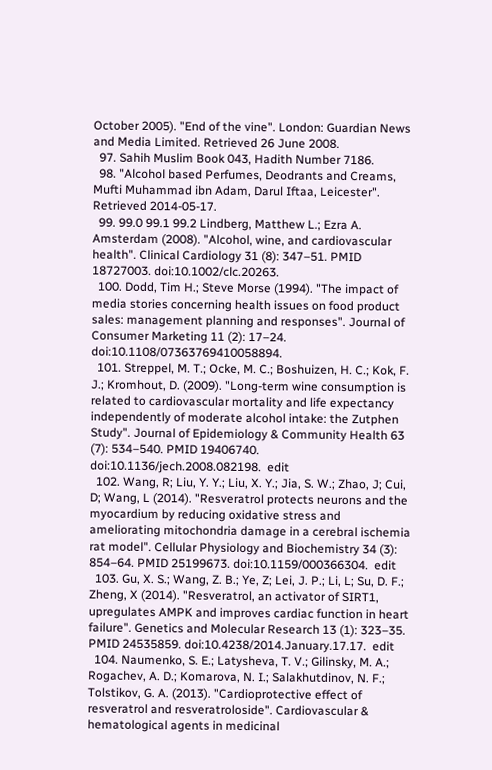October 2005). "End of the vine". London: Guardian News and Media Limited. Retrieved 26 June 2008.
  97. Sahih Muslim Book 043, Hadith Number 7186.
  98. "Alcohol based Perfumes, Deodrants and Creams, Mufti Muhammad ibn Adam, Darul Iftaa, Leicester". Retrieved 2014-05-17.
  99. 99.0 99.1 99.2 Lindberg, Matthew L.; Ezra A. Amsterdam (2008). "Alcohol, wine, and cardiovascular health". Clinical Cardiology 31 (8): 347–51. PMID 18727003. doi:10.1002/clc.20263.
  100. Dodd, Tim H.; Steve Morse (1994). "The impact of media stories concerning health issues on food product sales: management planning and responses". Journal of Consumer Marketing 11 (2): 17–24. doi:10.1108/07363769410058894.
  101. Streppel, M. T.; Ocke, M. C.; Boshuizen, H. C.; Kok, F. J.; Kromhout, D. (2009). "Long-term wine consumption is related to cardiovascular mortality and life expectancy independently of moderate alcohol intake: the Zutphen Study". Journal of Epidemiology & Community Health 63 (7): 534–540. PMID 19406740. doi:10.1136/jech.2008.082198.  edit
  102. Wang, R; Liu, Y. Y.; Liu, X. Y.; Jia, S. W.; Zhao, J; Cui, D; Wang, L (2014). "Resveratrol protects neurons and the myocardium by reducing oxidative stress and ameliorating mitochondria damage in a cerebral ischemia rat model". Cellular Physiology and Biochemistry 34 (3): 854–64. PMID 25199673. doi:10.1159/000366304.  edit
  103. Gu, X. S.; Wang, Z. B.; Ye, Z; Lei, J. P.; Li, L; Su, D. F.; Zheng, X (2014). "Resveratrol, an activator of SIRT1, upregulates AMPK and improves cardiac function in heart failure". Genetics and Molecular Research 13 (1): 323–35. PMID 24535859. doi:10.4238/2014.January.17.17.  edit
  104. Naumenko, S. E.; Latysheva, T. V.; Gilinsky, M. A.; Rogachev, A. D.; Komarova, N. I.; Salakhutdinov, N. F.; Tolstikov, G. A. (2013). "Cardioprotective effect of resveratrol and resveratroloside". Cardiovascular & hematological agents in medicinal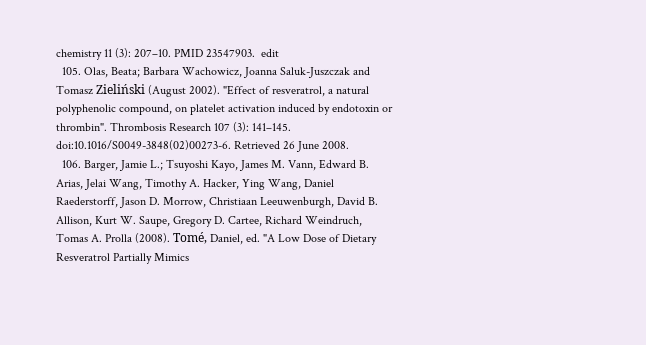chemistry 11 (3): 207–10. PMID 23547903.  edit
  105. Olas, Beata; Barbara Wachowicz, Joanna Saluk-Juszczak and Tomasz Zieliński (August 2002). "Effect of resveratrol, a natural polyphenolic compound, on platelet activation induced by endotoxin or thrombin". Thrombosis Research 107 (3): 141–145. doi:10.1016/S0049-3848(02)00273-6. Retrieved 26 June 2008.
  106. Barger, Jamie L.; Tsuyoshi Kayo, James M. Vann, Edward B. Arias, Jelai Wang, Timothy A. Hacker, Ying Wang, Daniel Raederstorff, Jason D. Morrow, Christiaan Leeuwenburgh, David B. Allison, Kurt W. Saupe, Gregory D. Cartee, Richard Weindruch, Tomas A. Prolla (2008). Tomé, Daniel, ed. "A Low Dose of Dietary Resveratrol Partially Mimics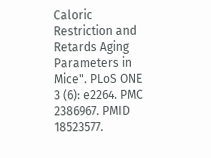Caloric Restriction and Retards Aging Parameters in Mice". PLoS ONE 3 (6): e2264. PMC 2386967. PMID 18523577.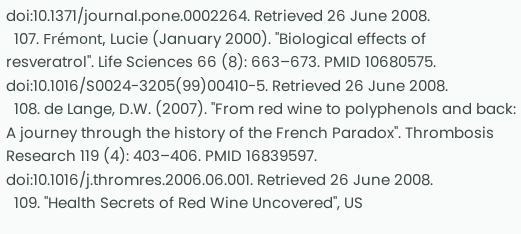doi:10.1371/journal.pone.0002264. Retrieved 26 June 2008.
  107. Frémont, Lucie (January 2000). "Biological effects of resveratrol". Life Sciences 66 (8): 663–673. PMID 10680575. doi:10.1016/S0024-3205(99)00410-5. Retrieved 26 June 2008.
  108. de Lange, D.W. (2007). "From red wine to polyphenols and back: A journey through the history of the French Paradox". Thrombosis Research 119 (4): 403–406. PMID 16839597. doi:10.1016/j.thromres.2006.06.001. Retrieved 26 June 2008.
  109. "Health Secrets of Red Wine Uncovered", US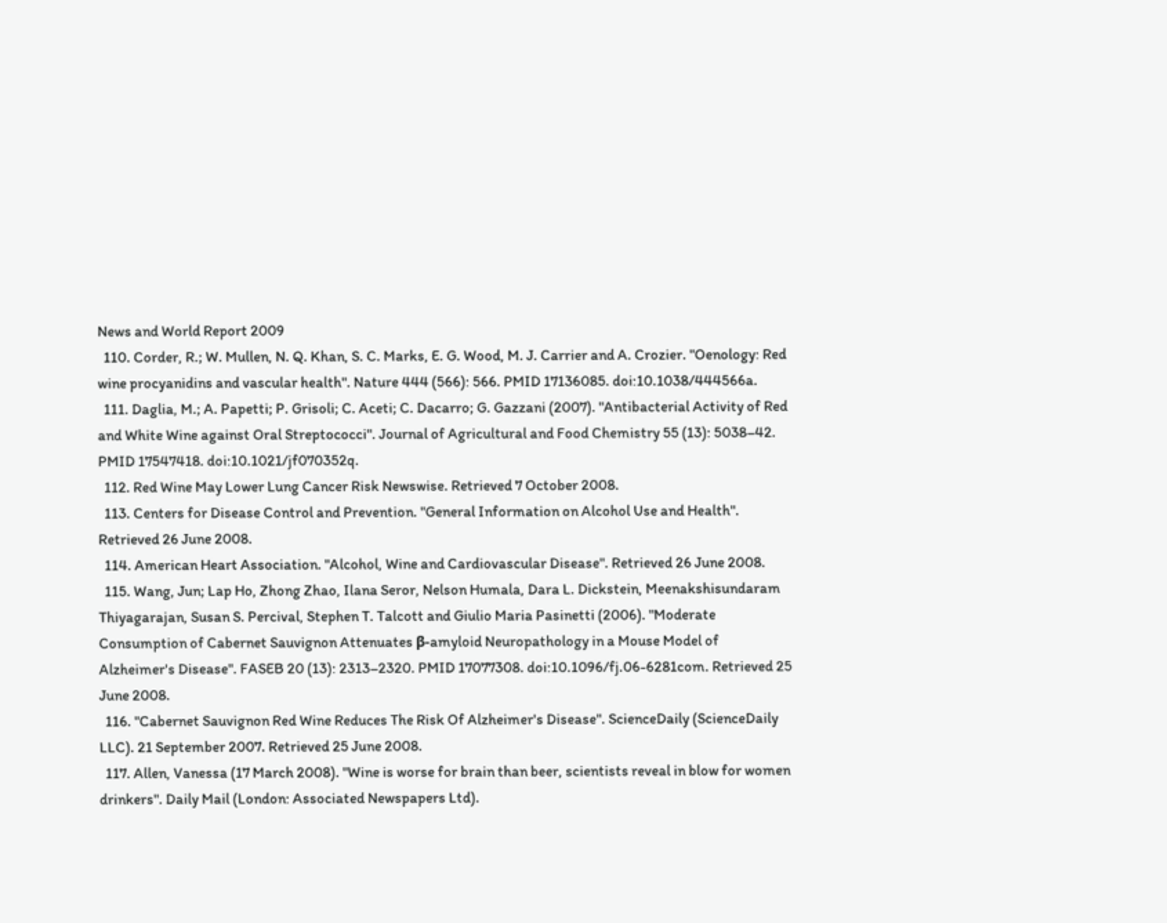News and World Report 2009
  110. Corder, R.; W. Mullen, N. Q. Khan, S. C. Marks, E. G. Wood, M. J. Carrier and A. Crozier. "Oenology: Red wine procyanidins and vascular health". Nature 444 (566): 566. PMID 17136085. doi:10.1038/444566a.
  111. Daglia, M.; A. Papetti; P. Grisoli; C. Aceti; C. Dacarro; G. Gazzani (2007). "Antibacterial Activity of Red and White Wine against Oral Streptococci". Journal of Agricultural and Food Chemistry 55 (13): 5038–42. PMID 17547418. doi:10.1021/jf070352q.
  112. Red Wine May Lower Lung Cancer Risk Newswise. Retrieved 7 October 2008.
  113. Centers for Disease Control and Prevention. "General Information on Alcohol Use and Health". Retrieved 26 June 2008.
  114. American Heart Association. "Alcohol, Wine and Cardiovascular Disease". Retrieved 26 June 2008.
  115. Wang, Jun; Lap Ho, Zhong Zhao, Ilana Seror, Nelson Humala, Dara L. Dickstein, Meenakshisundaram Thiyagarajan, Susan S. Percival, Stephen T. Talcott and Giulio Maria Pasinetti (2006). "Moderate Consumption of Cabernet Sauvignon Attenuates β-amyloid Neuropathology in a Mouse Model of Alzheimer's Disease". FASEB 20 (13): 2313–2320. PMID 17077308. doi:10.1096/fj.06-6281com. Retrieved 25 June 2008.
  116. "Cabernet Sauvignon Red Wine Reduces The Risk Of Alzheimer's Disease". ScienceDaily (ScienceDaily LLC). 21 September 2007. Retrieved 25 June 2008.
  117. Allen, Vanessa (17 March 2008). "Wine is worse for brain than beer, scientists reveal in blow for women drinkers". Daily Mail (London: Associated Newspapers Ltd).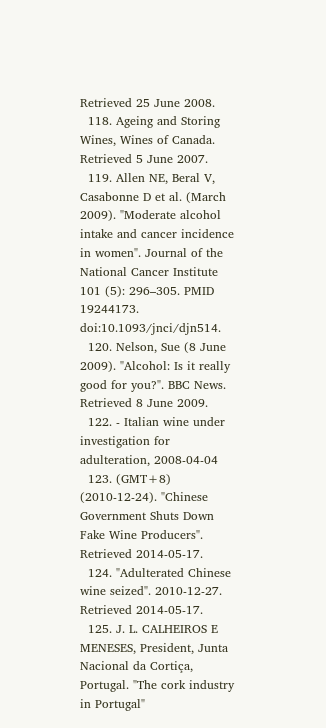Retrieved 25 June 2008.
  118. Ageing and Storing Wines, Wines of Canada. Retrieved 5 June 2007.
  119. Allen NE, Beral V, Casabonne D et al. (March 2009). "Moderate alcohol intake and cancer incidence in women". Journal of the National Cancer Institute 101 (5): 296–305. PMID 19244173. doi:10.1093/jnci/djn514.
  120. Nelson, Sue (8 June 2009). "Alcohol: Is it really good for you?". BBC News. Retrieved 8 June 2009.
  122. - Italian wine under investigation for adulteration, 2008-04-04
  123. (GMT+8) (2010-12-24). "Chinese Government Shuts Down Fake Wine Producers". Retrieved 2014-05-17.
  124. "Adulterated Chinese wine seized". 2010-12-27. Retrieved 2014-05-17.
  125. J. L. CALHEIROS E MENESES, President, Junta Nacional da Cortiça, Portugal. "The cork industry in Portugal"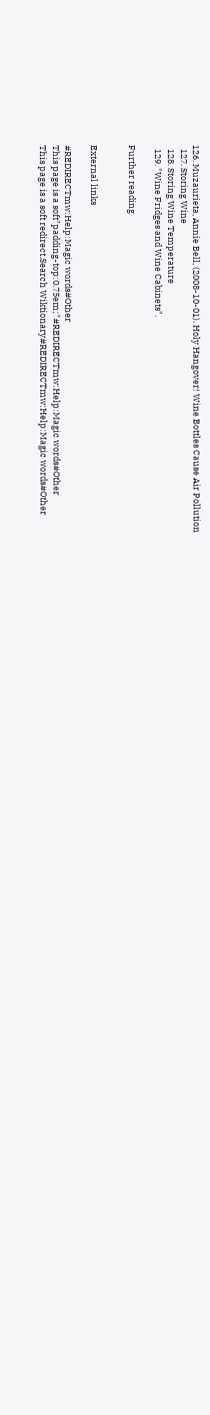126. Muzaurieta, Annie Bell, (2008-10-01). Holy Hangover! Wine Bottles Cause Air Pollution
  127. Storing Wine
  128. Storing Wine Temperature
  129. "Wine Fridges and Wine Cabinets".

Further reading


External links

#REDIRECTmw:Help:Magic words#Other
This page is a soft"padding-top:0.75em;"#REDIRECTmw:Help:Magic words#Other
This page is a soft redirect.Search Wiktionary#REDIRECTmw:Help:Magic words#Other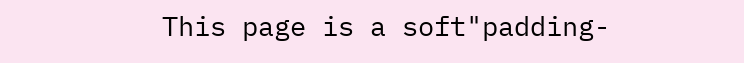This page is a soft"padding-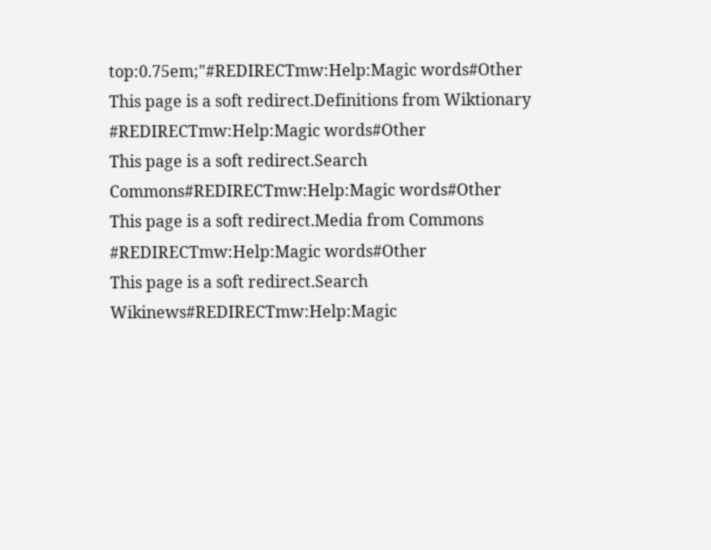top:0.75em;"#REDIRECTmw:Help:Magic words#Other
This page is a soft redirect.Definitions from Wiktionary #REDIRECTmw:Help:Magic words#Other
This page is a soft redirect.Search Commons#REDIRECTmw:Help:Magic words#Other
This page is a soft redirect.Media from Commons #REDIRECTmw:Help:Magic words#Other
This page is a soft redirect.Search Wikinews#REDIRECTmw:Help:Magic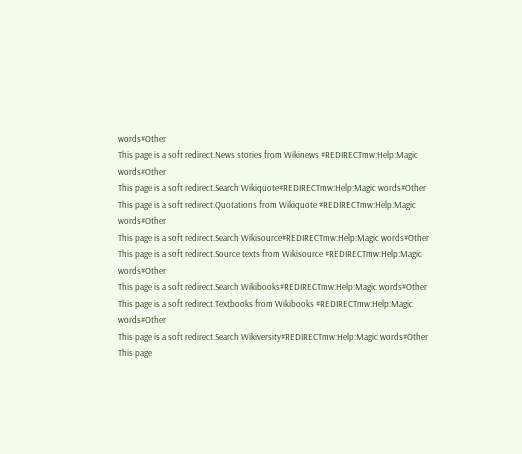words#Other
This page is a soft redirect.News stories from Wikinews #REDIRECTmw:Help:Magic words#Other
This page is a soft redirect.Search Wikiquote#REDIRECTmw:Help:Magic words#Other
This page is a soft redirect.Quotations from Wikiquote #REDIRECTmw:Help:Magic words#Other
This page is a soft redirect.Search Wikisource#REDIRECTmw:Help:Magic words#Other
This page is a soft redirect.Source texts from Wikisource #REDIRECTmw:Help:Magic words#Other
This page is a soft redirect.Search Wikibooks#REDIRECTmw:Help:Magic words#Other
This page is a soft redirect.Textbooks from Wikibooks #REDIRECTmw:Help:Magic words#Other
This page is a soft redirect.Search Wikiversity#REDIRECTmw:Help:Magic words#Other
This page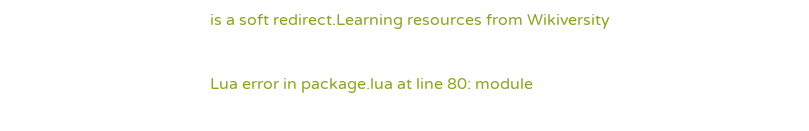is a soft redirect.Learning resources from Wikiversity

Lua error in package.lua at line 80: module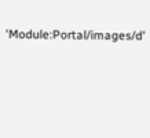'Module:Portal/images/d'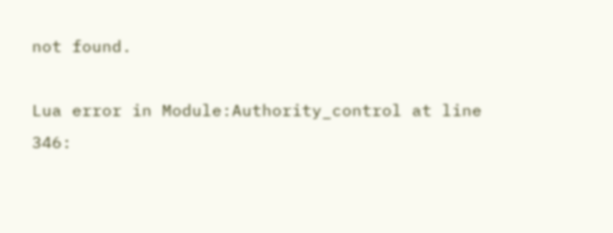not found.

Lua error in Module:Authority_control at line 346: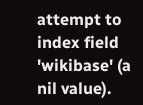attempt to index field 'wikibase' (a nil value).